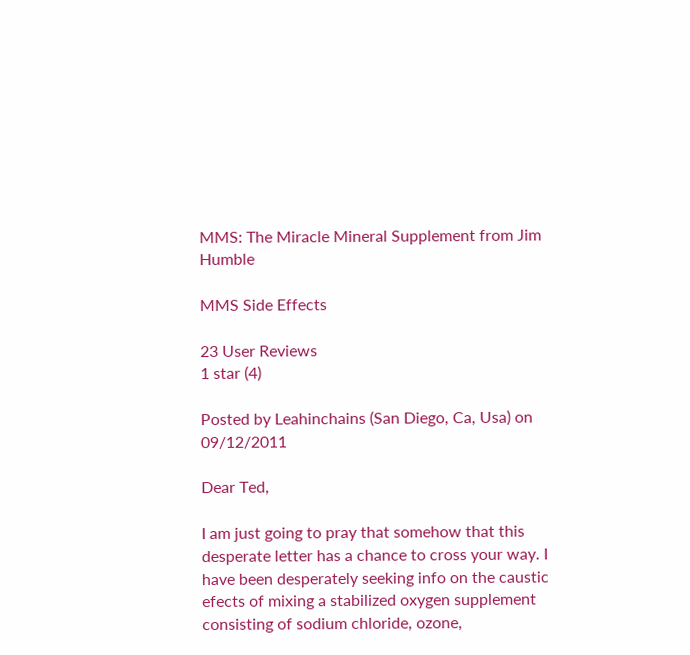MMS: The Miracle Mineral Supplement from Jim Humble

MMS Side Effects

23 User Reviews
1 star (4)

Posted by Leahinchains (San Diego, Ca, Usa) on 09/12/2011

Dear Ted,

I am just going to pray that somehow that this desperate letter has a chance to cross your way. I have been desperately seeking info on the caustic efects of mixing a stabilized oxygen supplement consisting of sodium chloride, ozone,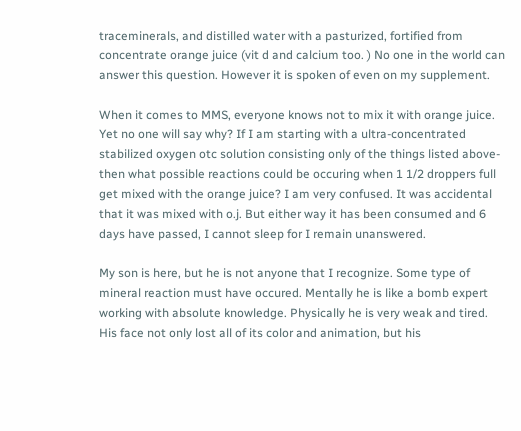traceminerals, and distilled water with a pasturized, fortified from concentrate orange juice (vit d and calcium too. ) No one in the world can answer this question. However it is spoken of even on my supplement.

When it comes to MMS, everyone knows not to mix it with orange juice. Yet no one will say why? If I am starting with a ultra-concentrated stabilized oxygen otc solution consisting only of the things listed above- then what possible reactions could be occuring when 1 1/2 droppers full get mixed with the orange juice? I am very confused. It was accidental that it was mixed with o.j. But either way it has been consumed and 6 days have passed, I cannot sleep for I remain unanswered.

My son is here, but he is not anyone that I recognize. Some type of mineral reaction must have occured. Mentally he is like a bomb expert working with absolute knowledge. Physically he is very weak and tired. His face not only lost all of its color and animation, but his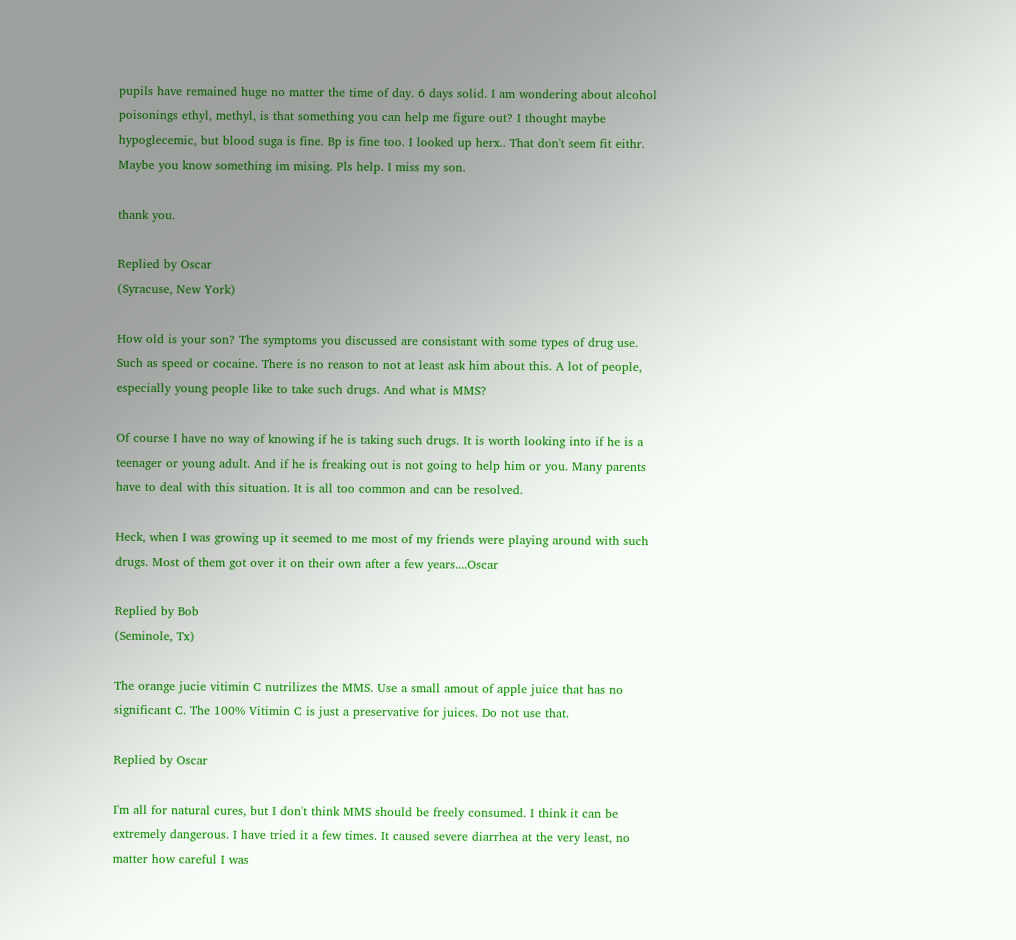pupils have remained huge no matter the time of day. 6 days solid. I am wondering about alcohol poisonings ethyl, methyl, is that something you can help me figure out? I thought maybe hypoglecemic, but blood suga is fine. Bp is fine too. I looked up herx.. That don't seem fit eithr. Maybe you know something im mising. Pls help. I miss my son.

thank you.

Replied by Oscar
(Syracuse, New York)

How old is your son? The symptoms you discussed are consistant with some types of drug use. Such as speed or cocaine. There is no reason to not at least ask him about this. A lot of people, especially young people like to take such drugs. And what is MMS?

Of course I have no way of knowing if he is taking such drugs. It is worth looking into if he is a teenager or young adult. And if he is freaking out is not going to help him or you. Many parents have to deal with this situation. It is all too common and can be resolved.

Heck, when I was growing up it seemed to me most of my friends were playing around with such drugs. Most of them got over it on their own after a few years....Oscar

Replied by Bob
(Seminole, Tx)

The orange jucie vitimin C nutrilizes the MMS. Use a small amout of apple juice that has no significant C. The 100% Vitimin C is just a preservative for juices. Do not use that.

Replied by Oscar

I'm all for natural cures, but I don't think MMS should be freely consumed. I think it can be extremely dangerous. I have tried it a few times. It caused severe diarrhea at the very least, no matter how careful I was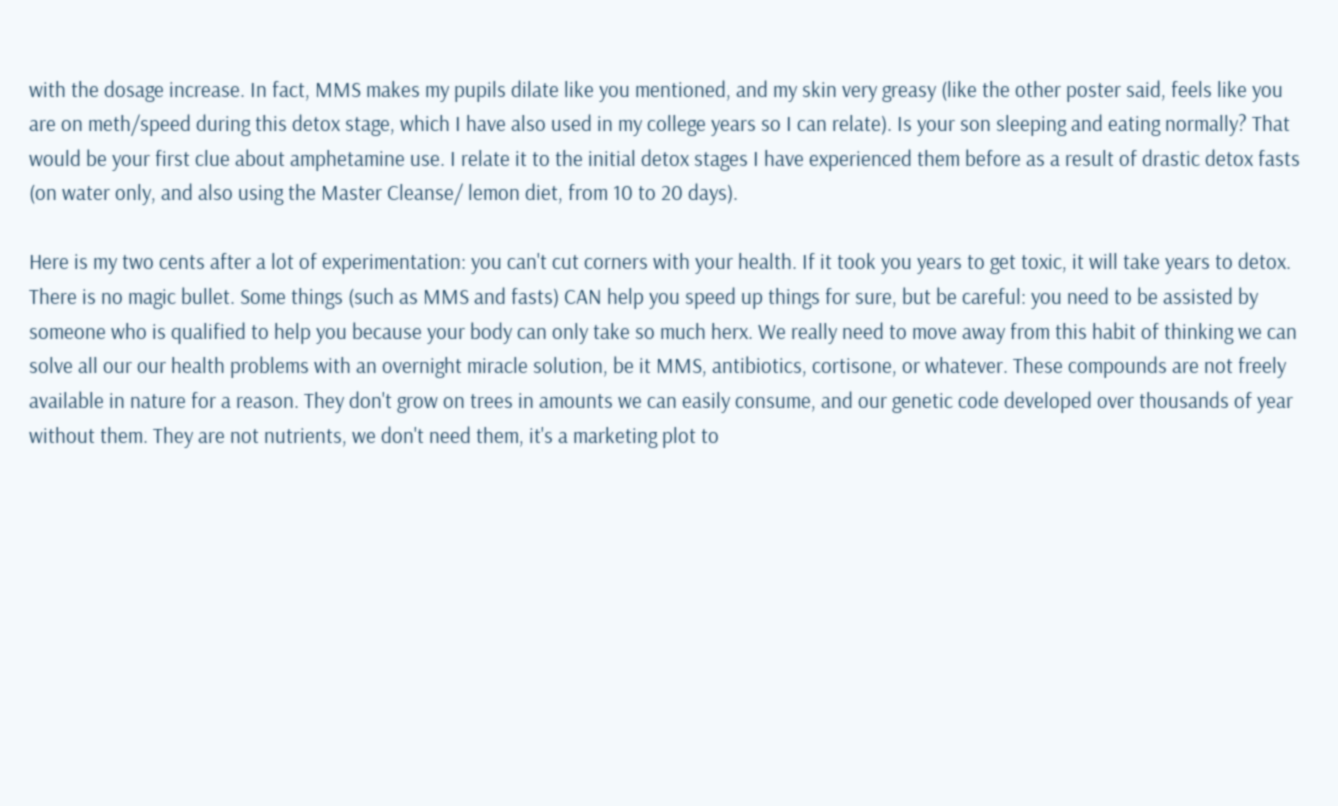with the dosage increase. In fact, MMS makes my pupils dilate like you mentioned, and my skin very greasy (like the other poster said, feels like you are on meth/speed during this detox stage, which I have also used in my college years so I can relate). Is your son sleeping and eating normally? That would be your first clue about amphetamine use. I relate it to the initial detox stages I have experienced them before as a result of drastic detox fasts (on water only, and also using the Master Cleanse/ lemon diet, from 10 to 20 days).

Here is my two cents after a lot of experimentation: you can't cut corners with your health. If it took you years to get toxic, it will take years to detox. There is no magic bullet. Some things (such as MMS and fasts) CAN help you speed up things for sure, but be careful: you need to be assisted by someone who is qualified to help you because your body can only take so much herx. We really need to move away from this habit of thinking we can solve all our our health problems with an overnight miracle solution, be it MMS, antibiotics, cortisone, or whatever. These compounds are not freely available in nature for a reason. They don't grow on trees in amounts we can easily consume, and our genetic code developed over thousands of year without them. They are not nutrients, we don't need them, it's a marketing plot to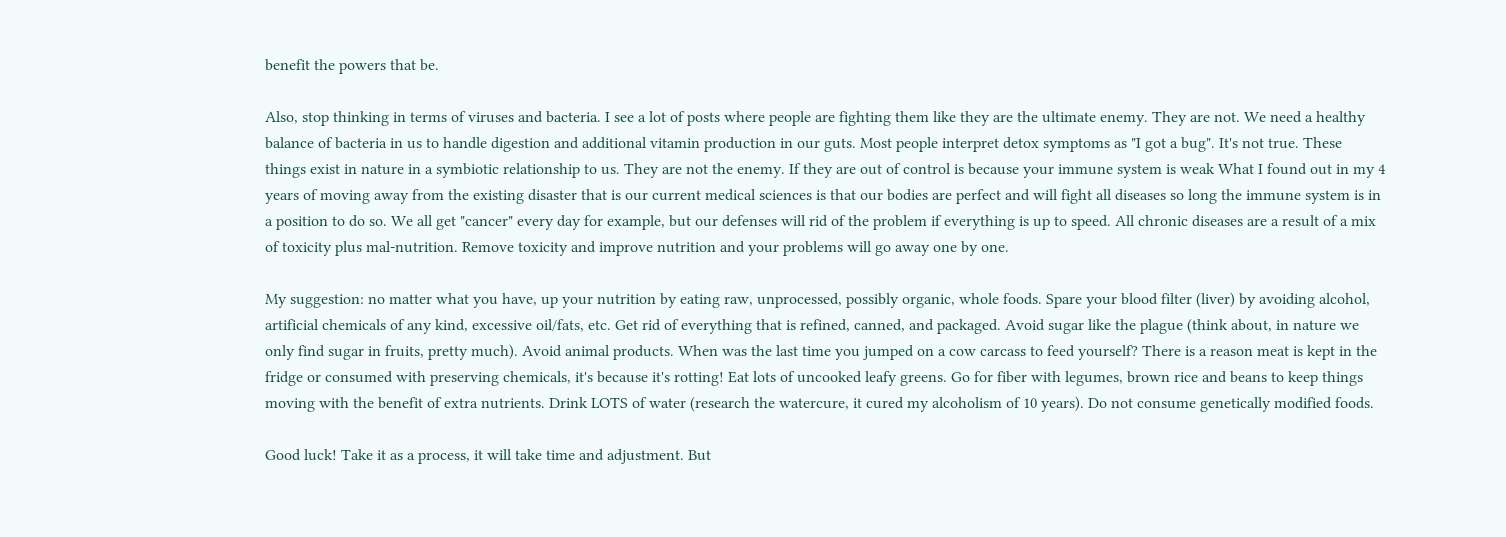benefit the powers that be.

Also, stop thinking in terms of viruses and bacteria. I see a lot of posts where people are fighting them like they are the ultimate enemy. They are not. We need a healthy balance of bacteria in us to handle digestion and additional vitamin production in our guts. Most people interpret detox symptoms as "I got a bug". It's not true. These things exist in nature in a symbiotic relationship to us. They are not the enemy. If they are out of control is because your immune system is weak What I found out in my 4 years of moving away from the existing disaster that is our current medical sciences is that our bodies are perfect and will fight all diseases so long the immune system is in a position to do so. We all get "cancer" every day for example, but our defenses will rid of the problem if everything is up to speed. All chronic diseases are a result of a mix of toxicity plus mal-nutrition. Remove toxicity and improve nutrition and your problems will go away one by one.

My suggestion: no matter what you have, up your nutrition by eating raw, unprocessed, possibly organic, whole foods. Spare your blood filter (liver) by avoiding alcohol, artificial chemicals of any kind, excessive oil/fats, etc. Get rid of everything that is refined, canned, and packaged. Avoid sugar like the plague (think about, in nature we only find sugar in fruits, pretty much). Avoid animal products. When was the last time you jumped on a cow carcass to feed yourself? There is a reason meat is kept in the fridge or consumed with preserving chemicals, it's because it's rotting! Eat lots of uncooked leafy greens. Go for fiber with legumes, brown rice and beans to keep things moving with the benefit of extra nutrients. Drink LOTS of water (research the watercure, it cured my alcoholism of 10 years). Do not consume genetically modified foods.

Good luck! Take it as a process, it will take time and adjustment. But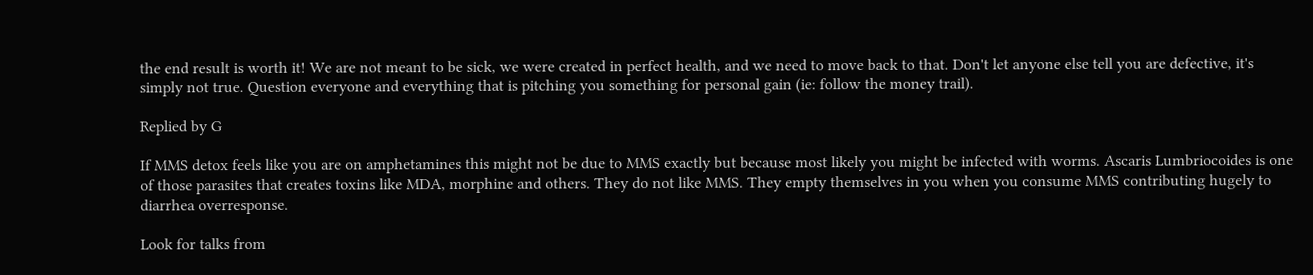the end result is worth it! We are not meant to be sick, we were created in perfect health, and we need to move back to that. Don't let anyone else tell you are defective, it's simply not true. Question everyone and everything that is pitching you something for personal gain (ie: follow the money trail).

Replied by G

If MMS detox feels like you are on amphetamines this might not be due to MMS exactly but because most likely you might be infected with worms. Ascaris Lumbriocoides is one of those parasites that creates toxins like MDA, morphine and others. They do not like MMS. They empty themselves in you when you consume MMS contributing hugely to diarrhea overresponse.

Look for talks from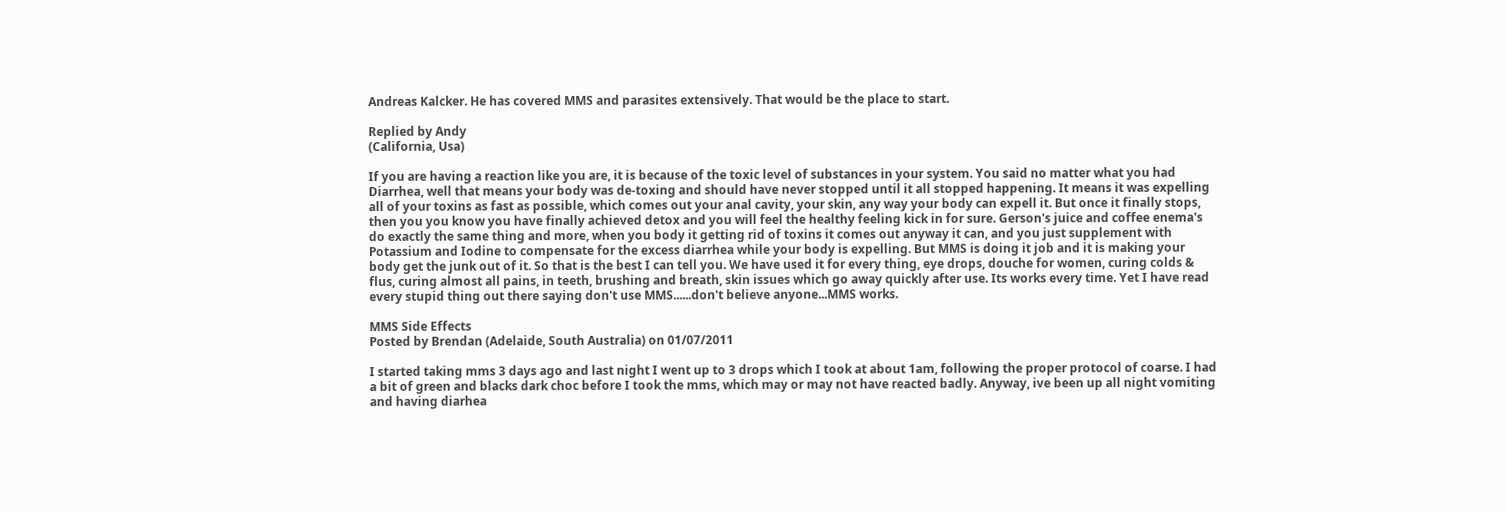Andreas Kalcker. He has covered MMS and parasites extensively. That would be the place to start.

Replied by Andy
(California, Usa)

If you are having a reaction like you are, it is because of the toxic level of substances in your system. You said no matter what you had Diarrhea, well that means your body was de-toxing and should have never stopped until it all stopped happening. It means it was expelling all of your toxins as fast as possible, which comes out your anal cavity, your skin, any way your body can expell it. But once it finally stops, then you you know you have finally achieved detox and you will feel the healthy feeling kick in for sure. Gerson's juice and coffee enema's do exactly the same thing and more, when you body it getting rid of toxins it comes out anyway it can, and you just supplement with Potassium and Iodine to compensate for the excess diarrhea while your body is expelling. But MMS is doing it job and it is making your body get the junk out of it. So that is the best I can tell you. We have used it for every thing, eye drops, douche for women, curing colds & flus, curing almost all pains, in teeth, brushing and breath, skin issues which go away quickly after use. Its works every time. Yet I have read every stupid thing out there saying don't use MMS......don't believe anyone...MMS works.

MMS Side Effects
Posted by Brendan (Adelaide, South Australia) on 01/07/2011

I started taking mms 3 days ago and last night I went up to 3 drops which I took at about 1am, following the proper protocol of coarse. I had a bit of green and blacks dark choc before I took the mms, which may or may not have reacted badly. Anyway, ive been up all night vomiting and having diarhea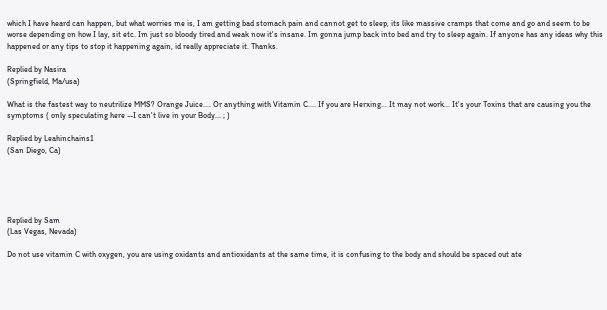which I have heard can happen, but what worries me is, I am getting bad stomach pain and cannot get to sleep, its like massive cramps that come and go and seem to be worse depending on how I lay, sit etc. Im just so bloody tired and weak now it's insane. Im gonna jump back into bed and try to sleep again. If anyone has any ideas why this happened or any tips to stop it happening again, id really appreciate it. Thanks.

Replied by Nasira
(Springfield, Ma/usa)

What is the fastest way to neutrilize MMS? Orange Juice.... Or anything with Vitamin C.... If you are Herxing... It may not work... It's your Toxins that are causing you the symptoms ( only speculating here --I can't live in your Body... ; )

Replied by Leahinchains1
(San Diego, Ca)





Replied by Sam
(Las Vegas, Nevada)

Do not use vitamin C with oxygen, you are using oxidants and antioxidants at the same time, it is confusing to the body and should be spaced out ate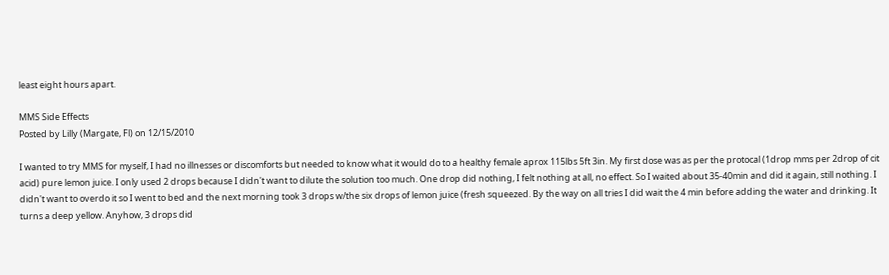least eight hours apart.

MMS Side Effects
Posted by Lilly (Margate, Fl) on 12/15/2010

I wanted to try MMS for myself, I had no illnesses or discomforts but needed to know what it would do to a healthy female aprox 115lbs 5ft 3in. My first dose was as per the protocal (1drop mms per 2drop of cit acid) pure lemon juice. I only used 2 drops because I didn't want to dilute the solution too much. One drop did nothing, I felt nothing at all, no effect. So I waited about 35-40min and did it again, still nothing. I didn't want to overdo it so I went to bed and the next morning took 3 drops w/the six drops of lemon juice (fresh squeezed. By the way on all tries I did wait the 4 min before adding the water and drinking. It turns a deep yellow. Anyhow, 3 drops did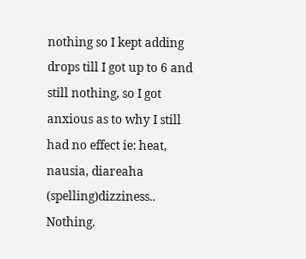nothing so I kept adding drops till I got up to 6 and still nothing, so I got anxious as to why I still had no effect ie: heat, nausia, diareaha (spelling)dizziness.. Nothing.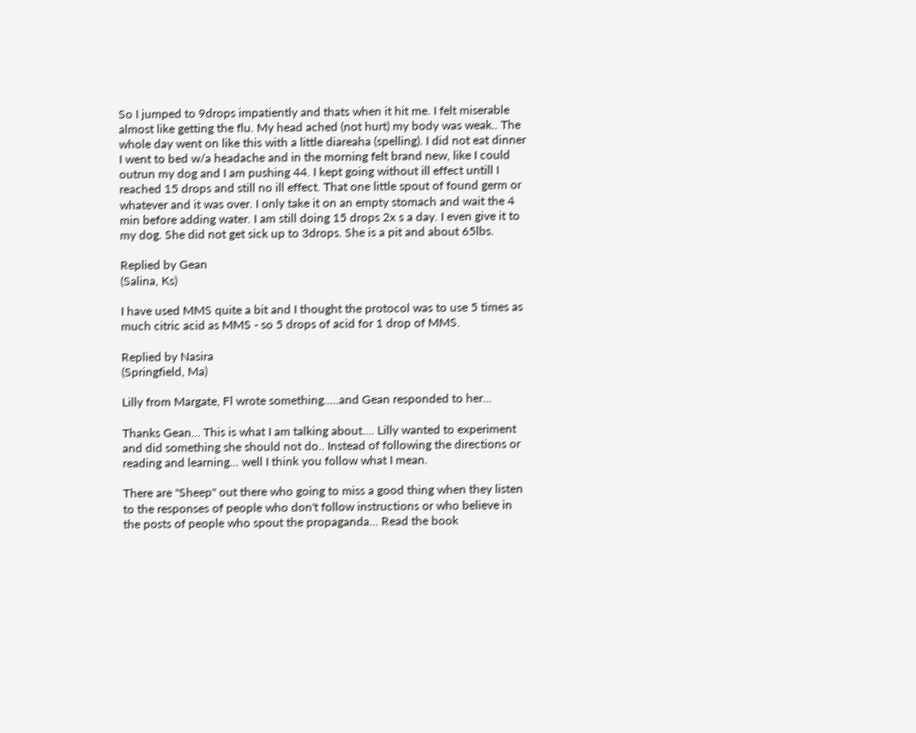So I jumped to 9drops impatiently and thats when it hit me. I felt miserable almost like getting the flu. My head ached (not hurt) my body was weak.. The whole day went on like this with a little diareaha (spelling). I did not eat dinner I went to bed w/a headache and in the morning felt brand new, like I could outrun my dog and I am pushing 44. I kept going without ill effect untill I reached 15 drops and still no ill effect. That one little spout of found germ or whatever and it was over. I only take it on an empty stomach and wait the 4 min before adding water. I am still doing 15 drops 2x s a day. I even give it to my dog. She did not get sick up to 3drops. She is a pit and about 65lbs.

Replied by Gean
(Salina, Ks)

I have used MMS quite a bit and I thought the protocol was to use 5 times as much citric acid as MMS - so 5 drops of acid for 1 drop of MMS.

Replied by Nasira
(Springfield, Ma)

Lilly from Margate, Fl wrote something.....and Gean responded to her...

Thanks Gean... This is what I am talking about.... Lilly wanted to experiment and did something she should not do.. Instead of following the directions or reading and learning... well I think you follow what I mean.

There are "Sheep" out there who going to miss a good thing when they listen to the responses of people who don't follow instructions or who believe in the posts of people who spout the propaganda... Read the book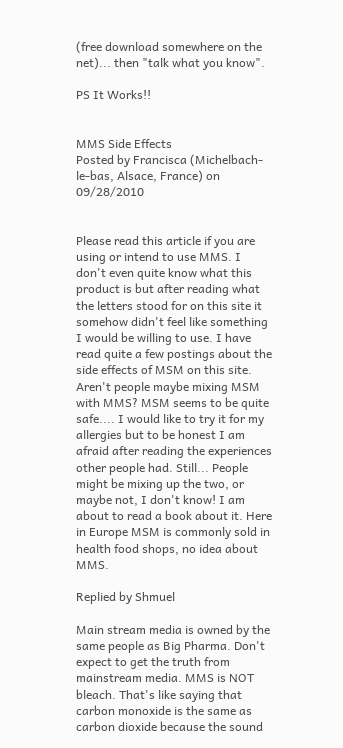(free download somewhere on the net)... then "talk what you know".

PS It Works!!


MMS Side Effects
Posted by Francisca (Michelbach-le-bas, Alsace, France) on 09/28/2010


Please read this article if you are using or intend to use MMS. I don't even quite know what this product is but after reading what the letters stood for on this site it somehow didn't feel like something I would be willing to use. I have read quite a few postings about the side effects of MSM on this site. Aren't people maybe mixing MSM with MMS? MSM seems to be quite safe.... I would like to try it for my allergies but to be honest I am afraid after reading the experiences other people had. Still... People might be mixing up the two, or maybe not, I don't know! I am about to read a book about it. Here in Europe MSM is commonly sold in health food shops, no idea about MMS.

Replied by Shmuel

Main stream media is owned by the same people as Big Pharma. Don't expect to get the truth from mainstream media. MMS is NOT bleach. That's like saying that carbon monoxide is the same as carbon dioxide because the sound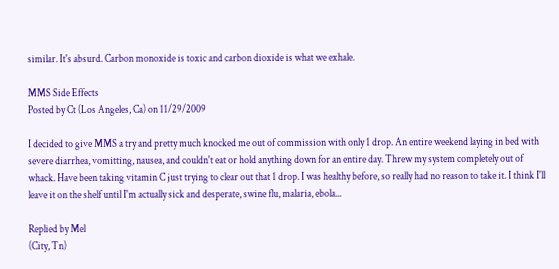similar. It's absurd. Carbon monoxide is toxic and carbon dioxide is what we exhale.

MMS Side Effects
Posted by Ct (Los Angeles, Ca) on 11/29/2009

I decided to give MMS a try and pretty much knocked me out of commission with only 1 drop. An entire weekend laying in bed with severe diarrhea, vomitting, nausea, and couldn't eat or hold anything down for an entire day. Threw my system completely out of whack. Have been taking vitamin C just trying to clear out that 1 drop. I was healthy before, so really had no reason to take it. I think I'll leave it on the shelf until I'm actually sick and desperate, swine flu, malaria, ebola...

Replied by Mel
(City, Tn)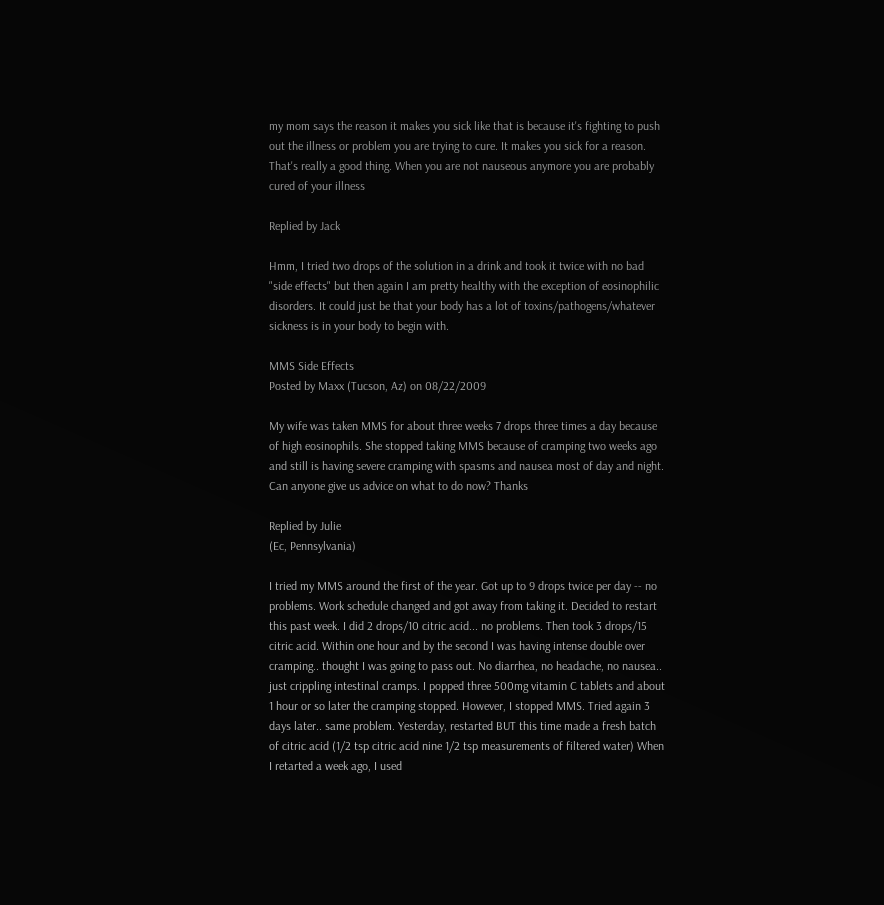my mom says the reason it makes you sick like that is because it's fighting to push out the illness or problem you are trying to cure. It makes you sick for a reason. That's really a good thing. When you are not nauseous anymore you are probably cured of your illness

Replied by Jack

Hmm, I tried two drops of the solution in a drink and took it twice with no bad "side effects" but then again I am pretty healthy with the exception of eosinophilic disorders. It could just be that your body has a lot of toxins/pathogens/whatever sickness is in your body to begin with.

MMS Side Effects
Posted by Maxx (Tucson, Az) on 08/22/2009

My wife was taken MMS for about three weeks 7 drops three times a day because of high eosinophils. She stopped taking MMS because of cramping two weeks ago and still is having severe cramping with spasms and nausea most of day and night. Can anyone give us advice on what to do now? Thanks

Replied by Julie
(Ec, Pennsylvania)

I tried my MMS around the first of the year. Got up to 9 drops twice per day -- no problems. Work schedule changed and got away from taking it. Decided to restart this past week. I did 2 drops/10 citric acid... no problems. Then took 3 drops/15 citric acid. Within one hour and by the second I was having intense double over cramping.. thought I was going to pass out. No diarrhea, no headache, no nausea.. just crippling intestinal cramps. I popped three 500mg vitamin C tablets and about 1 hour or so later the cramping stopped. However, I stopped MMS. Tried again 3 days later.. same problem. Yesterday, restarted BUT this time made a fresh batch of citric acid (1/2 tsp citric acid nine 1/2 tsp measurements of filtered water) When I retarted a week ago, I used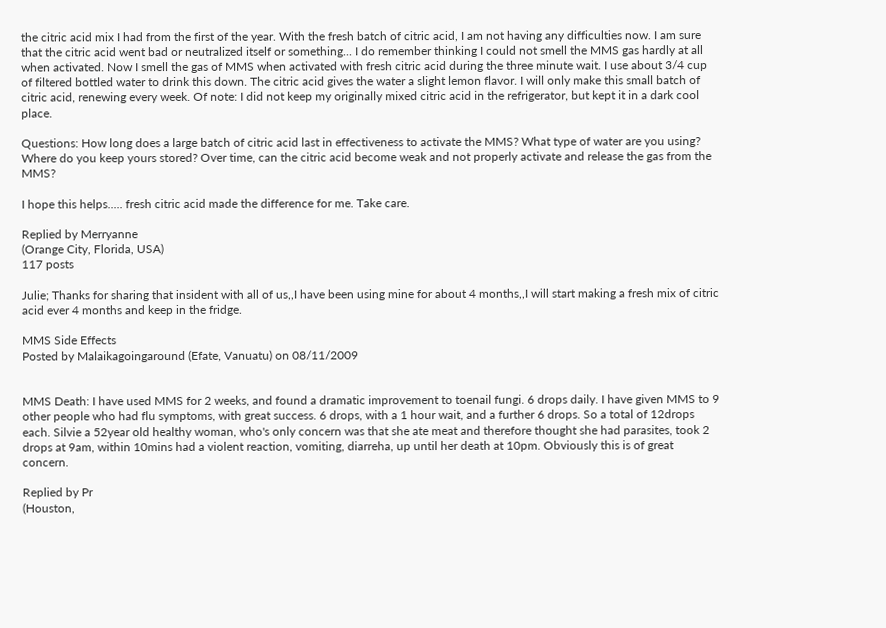the citric acid mix I had from the first of the year. With the fresh batch of citric acid, I am not having any difficulties now. I am sure that the citric acid went bad or neutralized itself or something... I do remember thinking I could not smell the MMS gas hardly at all when activated. Now I smell the gas of MMS when activated with fresh citric acid during the three minute wait. I use about 3/4 cup of filtered bottled water to drink this down. The citric acid gives the water a slight lemon flavor. I will only make this small batch of citric acid, renewing every week. Of note: I did not keep my originally mixed citric acid in the refrigerator, but kept it in a dark cool place.

Questions: How long does a large batch of citric acid last in effectiveness to activate the MMS? What type of water are you using? Where do you keep yours stored? Over time, can the citric acid become weak and not properly activate and release the gas from the MMS?

I hope this helps..... fresh citric acid made the difference for me. Take care.

Replied by Merryanne
(Orange City, Florida, USA)
117 posts

Julie; Thanks for sharing that insident with all of us,,I have been using mine for about 4 months,,I will start making a fresh mix of citric acid ever 4 months and keep in the fridge.

MMS Side Effects
Posted by Malaikagoingaround (Efate, Vanuatu) on 08/11/2009


MMS Death: I have used MMS for 2 weeks, and found a dramatic improvement to toenail fungi. 6 drops daily. I have given MMS to 9 other people who had flu symptoms, with great success. 6 drops, with a 1 hour wait, and a further 6 drops. So a total of 12drops each. Silvie a 52year old healthy woman, who's only concern was that she ate meat and therefore thought she had parasites, took 2 drops at 9am, within 10mins had a violent reaction, vomiting, diarreha, up until her death at 10pm. Obviously this is of great concern.

Replied by Pr
(Houston,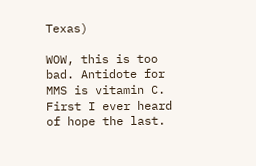Texas)

WOW, this is too bad. Antidote for MMS is vitamin C. First I ever heard of hope the last.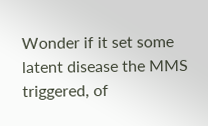Wonder if it set some latent disease the MMS triggered, of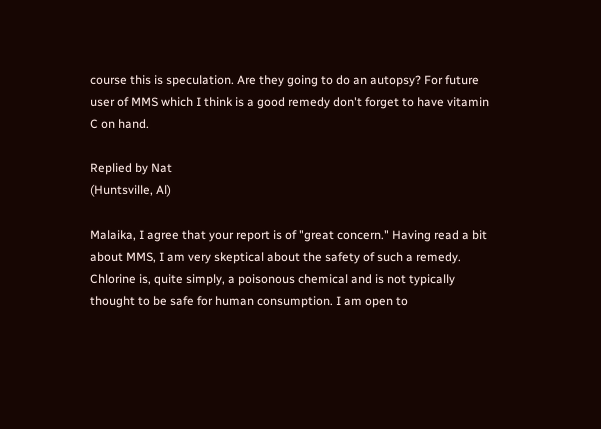course this is speculation. Are they going to do an autopsy? For future user of MMS which I think is a good remedy don't forget to have vitamin C on hand.

Replied by Nat
(Huntsville, Al)

Malaika, I agree that your report is of "great concern." Having read a bit about MMS, I am very skeptical about the safety of such a remedy. Chlorine is, quite simply, a poisonous chemical and is not typically thought to be safe for human consumption. I am open to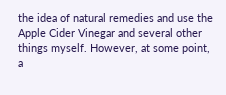the idea of natural remedies and use the Apple Cider Vinegar and several other things myself. However, at some point, a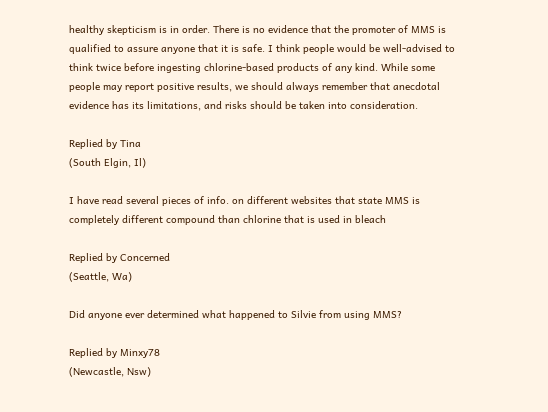healthy skepticism is in order. There is no evidence that the promoter of MMS is qualified to assure anyone that it is safe. I think people would be well-advised to think twice before ingesting chlorine-based products of any kind. While some people may report positive results, we should always remember that anecdotal evidence has its limitations, and risks should be taken into consideration.

Replied by Tina
(South Elgin, Il)

I have read several pieces of info. on different websites that state MMS is completely different compound than chlorine that is used in bleach

Replied by Concerned
(Seattle, Wa)

Did anyone ever determined what happened to Silvie from using MMS?

Replied by Minxy78
(Newcastle, Nsw)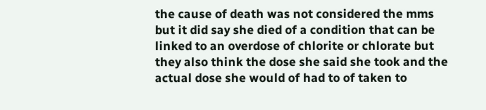the cause of death was not considered the mms but it did say she died of a condition that can be linked to an overdose of chlorite or chlorate but they also think the dose she said she took and the actual dose she would of had to of taken to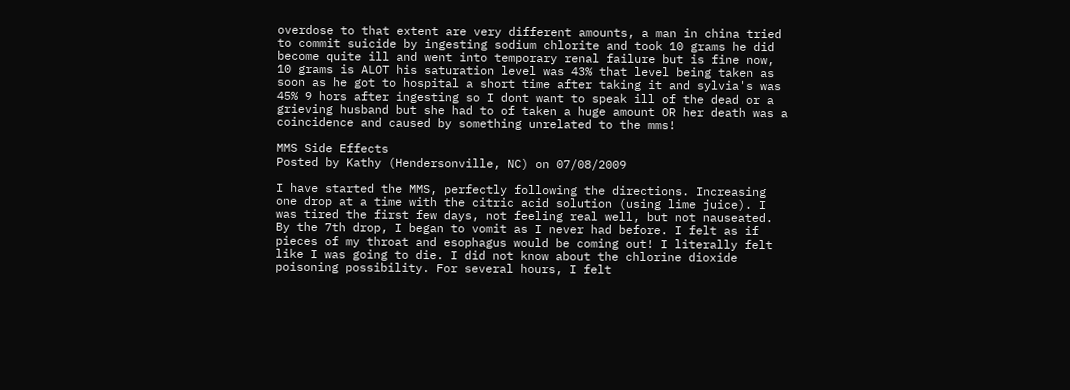overdose to that extent are very different amounts, a man in china tried to commit suicide by ingesting sodium chlorite and took 10 grams he did become quite ill and went into temporary renal failure but is fine now, 10 grams is ALOT his saturation level was 43% that level being taken as soon as he got to hospital a short time after taking it and sylvia's was 45% 9 hors after ingesting so I dont want to speak ill of the dead or a grieving husband but she had to of taken a huge amount OR her death was a coincidence and caused by something unrelated to the mms!

MMS Side Effects
Posted by Kathy (Hendersonville, NC) on 07/08/2009

I have started the MMS, perfectly following the directions. Increasing one drop at a time with the citric acid solution (using lime juice). I was tired the first few days, not feeling real well, but not nauseated. By the 7th drop, I began to vomit as I never had before. I felt as if pieces of my throat and esophagus would be coming out! I literally felt like I was going to die. I did not know about the chlorine dioxide poisoning possibility. For several hours, I felt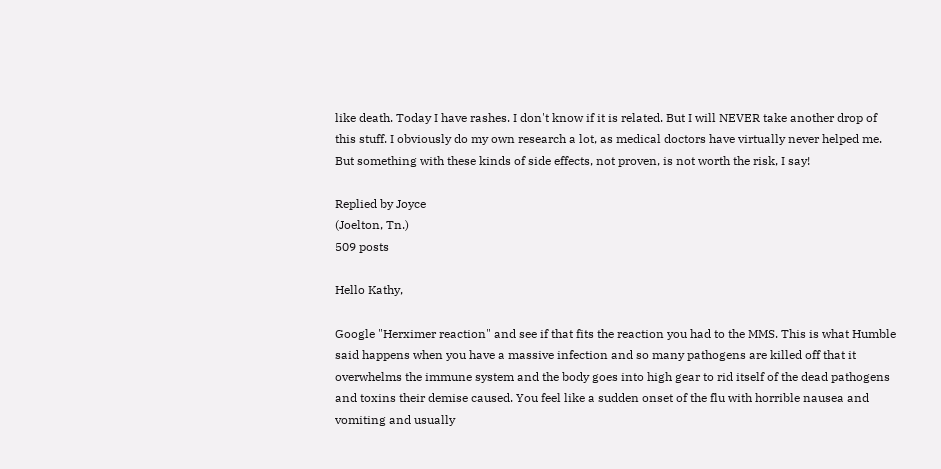like death. Today I have rashes. I don't know if it is related. But I will NEVER take another drop of this stuff. I obviously do my own research a lot, as medical doctors have virtually never helped me. But something with these kinds of side effects, not proven, is not worth the risk, I say!

Replied by Joyce
(Joelton, Tn.)
509 posts

Hello Kathy,

Google "Herximer reaction" and see if that fits the reaction you had to the MMS. This is what Humble said happens when you have a massive infection and so many pathogens are killed off that it overwhelms the immune system and the body goes into high gear to rid itself of the dead pathogens and toxins their demise caused. You feel like a sudden onset of the flu with horrible nausea and vomiting and usually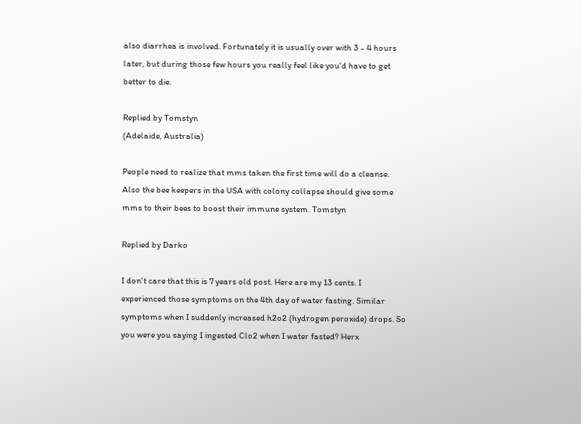also diarrhea is involved. Fortunately it is usually over with 3 - 4 hours later, but during those few hours you really feel like you'd have to get better to die.

Replied by Tomstyn
(Adelaide, Australia)

People need to realize that mms taken the first time will do a cleanse. Also the bee keepers in the USA with colony collapse should give some mms to their bees to boost their immune system. Tomstyn

Replied by Darko

I don't care that this is 7 years old post. Here are my 13 cents. I experienced those symptoms on the 4th day of water fasting. Similar symptoms when I suddenly increased h2o2 (hydrogen peroxide) drops. So you were you saying I ingested Clo2 when I water fasted? Herx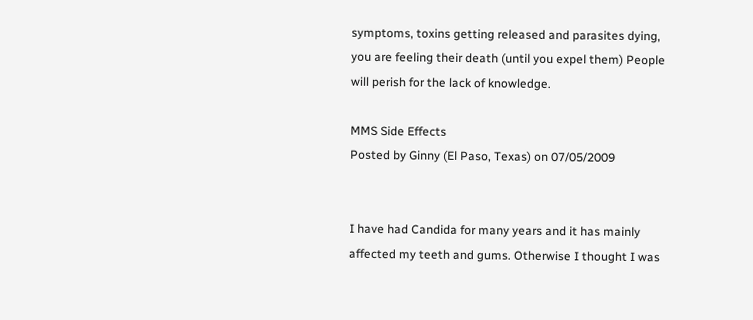symptoms, toxins getting released and parasites dying, you are feeling their death (until you expel them) People will perish for the lack of knowledge.

MMS Side Effects
Posted by Ginny (El Paso, Texas) on 07/05/2009


I have had Candida for many years and it has mainly affected my teeth and gums. Otherwise I thought I was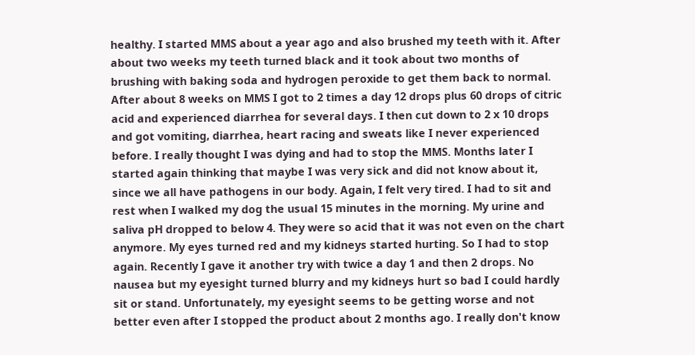healthy. I started MMS about a year ago and also brushed my teeth with it. After about two weeks my teeth turned black and it took about two months of brushing with baking soda and hydrogen peroxide to get them back to normal. After about 8 weeks on MMS I got to 2 times a day 12 drops plus 60 drops of citric acid and experienced diarrhea for several days. I then cut down to 2 x 10 drops and got vomiting, diarrhea, heart racing and sweats like I never experienced before. I really thought I was dying and had to stop the MMS. Months later I started again thinking that maybe I was very sick and did not know about it, since we all have pathogens in our body. Again, I felt very tired. I had to sit and rest when I walked my dog the usual 15 minutes in the morning. My urine and saliva pH dropped to below 4. They were so acid that it was not even on the chart anymore. My eyes turned red and my kidneys started hurting. So I had to stop again. Recently I gave it another try with twice a day 1 and then 2 drops. No nausea but my eyesight turned blurry and my kidneys hurt so bad I could hardly sit or stand. Unfortunately, my eyesight seems to be getting worse and not better even after I stopped the product about 2 months ago. I really don't know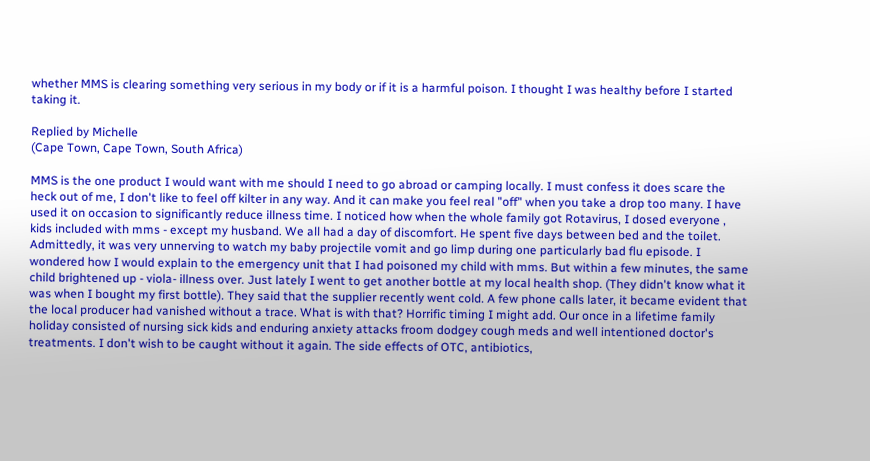whether MMS is clearing something very serious in my body or if it is a harmful poison. I thought I was healthy before I started taking it.

Replied by Michelle
(Cape Town, Cape Town, South Africa)

MMS is the one product I would want with me should I need to go abroad or camping locally. I must confess it does scare the heck out of me, I don't like to feel off kilter in any way. And it can make you feel real "off" when you take a drop too many. I have used it on occasion to significantly reduce illness time. I noticed how when the whole family got Rotavirus, I dosed everyone , kids included with mms - except my husband. We all had a day of discomfort. He spent five days between bed and the toilet. Admittedly, it was very unnerving to watch my baby projectile vomit and go limp during one particularly bad flu episode. I wondered how I would explain to the emergency unit that I had poisoned my child with mms. But within a few minutes, the same child brightened up - viola- illness over. Just lately I went to get another bottle at my local health shop. (They didn't know what it was when I bought my first bottle). They said that the supplier recently went cold. A few phone calls later, it became evident that the local producer had vanished without a trace. What is with that? Horrific timing I might add. Our once in a lifetime family holiday consisted of nursing sick kids and enduring anxiety attacks froom dodgey cough meds and well intentioned doctor's treatments. I don't wish to be caught without it again. The side effects of OTC, antibiotics,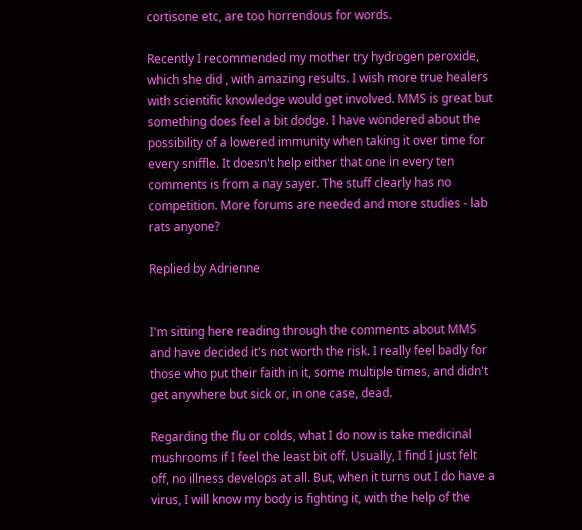cortisone etc, are too horrendous for words.

Recently I recommended my mother try hydrogen peroxide, which she did , with amazing results. I wish more true healers with scientific knowledge would get involved. MMS is great but something does feel a bit dodge. I have wondered about the possibility of a lowered immunity when taking it over time for every sniffle. It doesn't help either that one in every ten comments is from a nay sayer. The stuff clearly has no competition. More forums are needed and more studies - lab rats anyone?

Replied by Adrienne


I'm sitting here reading through the comments about MMS and have decided it's not worth the risk. I really feel badly for those who put their faith in it, some multiple times, and didn't get anywhere but sick or, in one case, dead.

Regarding the flu or colds, what I do now is take medicinal mushrooms if I feel the least bit off. Usually, I find I just felt off, no illness develops at all. But, when it turns out I do have a virus, I will know my body is fighting it, with the help of the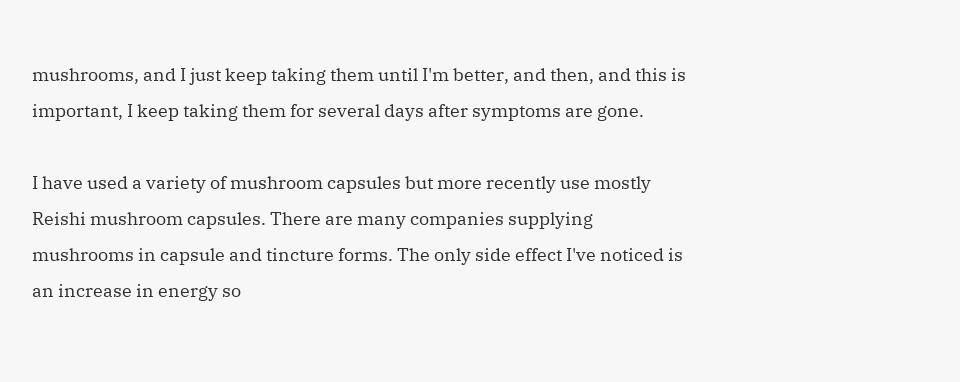mushrooms, and I just keep taking them until I'm better, and then, and this is important, I keep taking them for several days after symptoms are gone.

I have used a variety of mushroom capsules but more recently use mostly Reishi mushroom capsules. There are many companies supplying mushrooms in capsule and tincture forms. The only side effect I've noticed is an increase in energy so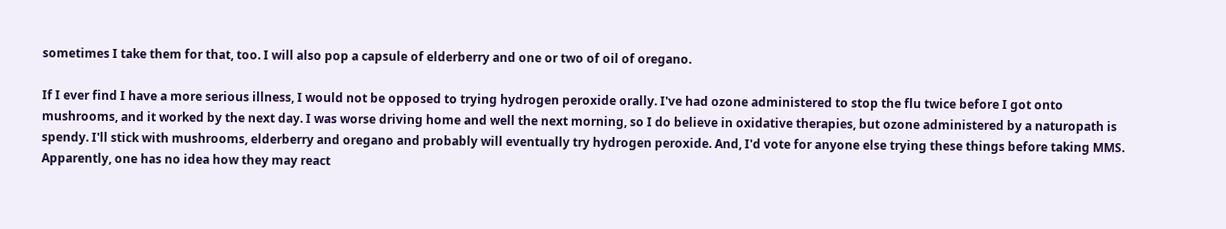sometimes I take them for that, too. I will also pop a capsule of elderberry and one or two of oil of oregano.

If I ever find I have a more serious illness, I would not be opposed to trying hydrogen peroxide orally. I've had ozone administered to stop the flu twice before I got onto mushrooms, and it worked by the next day. I was worse driving home and well the next morning, so I do believe in oxidative therapies, but ozone administered by a naturopath is spendy. I'll stick with mushrooms, elderberry and oregano and probably will eventually try hydrogen peroxide. And, I'd vote for anyone else trying these things before taking MMS. Apparently, one has no idea how they may react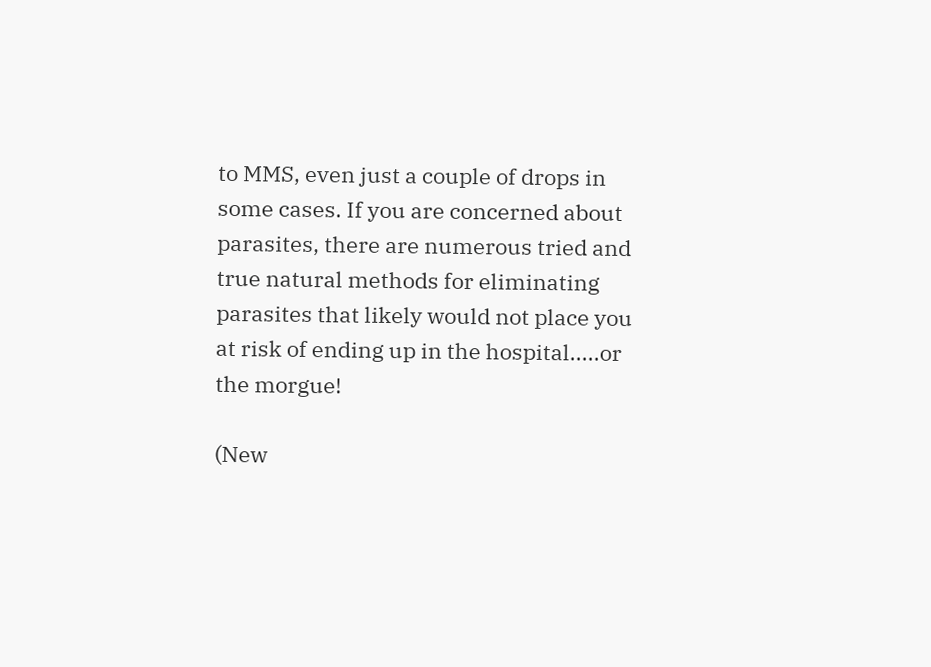to MMS, even just a couple of drops in some cases. If you are concerned about parasites, there are numerous tried and true natural methods for eliminating parasites that likely would not place you at risk of ending up in the hospital.....or the morgue!

(New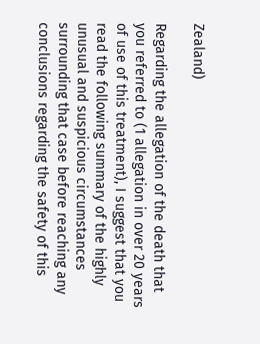Zealand)

Regarding the allegation of the death that you referred to (1 allegation in over 20 years of use of this treatment), I suggest that you read the following summary of the highly unusual and suspicious circumstances surrounding that case before reaching any conclusions regarding the safety of this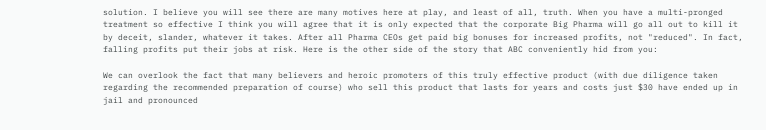solution. I believe you will see there are many motives here at play, and least of all, truth. When you have a multi-pronged treatment so effective I think you will agree that it is only expected that the corporate Big Pharma will go all out to kill it by deceit, slander, whatever it takes. After all Pharma CEOs get paid big bonuses for increased profits, not "reduced". In fact, falling profits put their jobs at risk. Here is the other side of the story that ABC conveniently hid from you:

We can overlook the fact that many believers and heroic promoters of this truly effective product (with due diligence taken regarding the recommended preparation of course) who sell this product that lasts for years and costs just $30 have ended up in jail and pronounced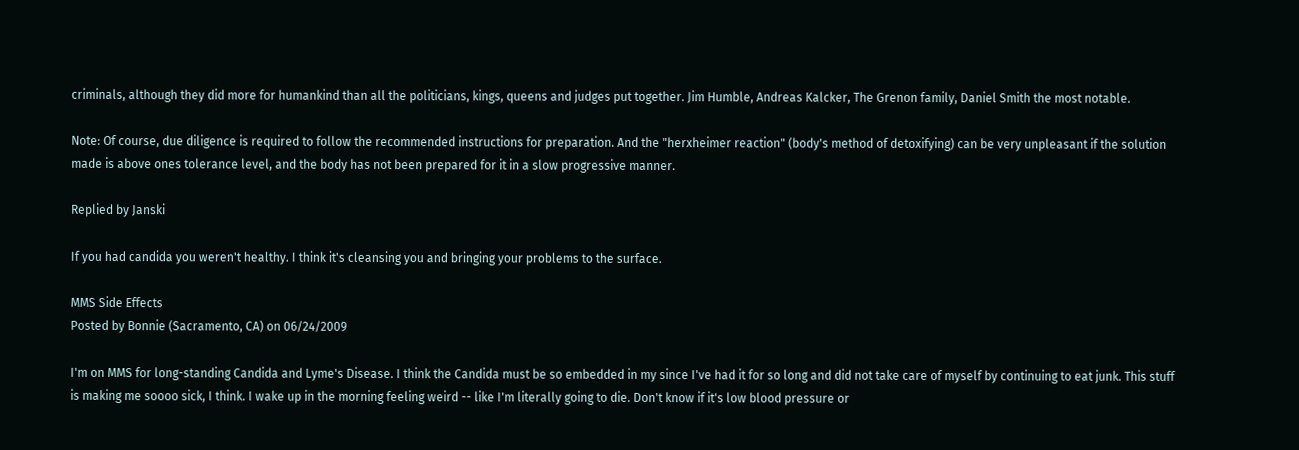criminals, although they did more for humankind than all the politicians, kings, queens and judges put together. Jim Humble, Andreas Kalcker, The Grenon family, Daniel Smith the most notable.

Note: Of course, due diligence is required to follow the recommended instructions for preparation. And the "herxheimer reaction" (body's method of detoxifying) can be very unpleasant if the solution made is above ones tolerance level, and the body has not been prepared for it in a slow progressive manner.

Replied by Janski

If you had candida you weren't healthy. I think it's cleansing you and bringing your problems to the surface.

MMS Side Effects
Posted by Bonnie (Sacramento, CA) on 06/24/2009

I'm on MMS for long-standing Candida and Lyme's Disease. I think the Candida must be so embedded in my since I've had it for so long and did not take care of myself by continuing to eat junk. This stuff is making me soooo sick, I think. I wake up in the morning feeling weird -- like I'm literally going to die. Don't know if it's low blood pressure or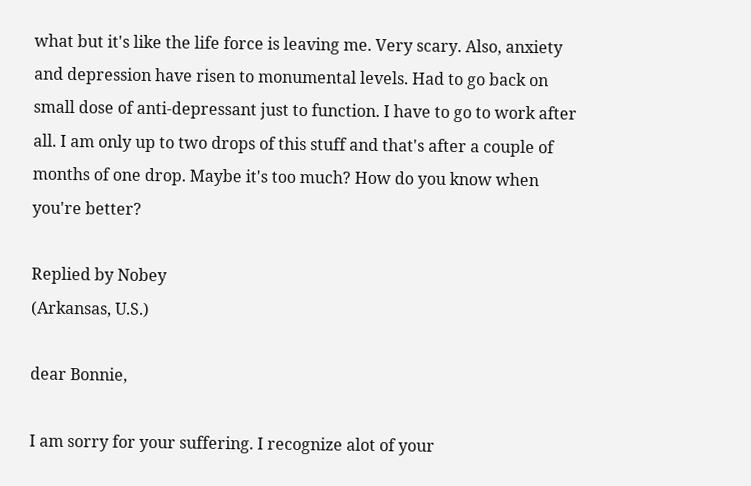what but it's like the life force is leaving me. Very scary. Also, anxiety and depression have risen to monumental levels. Had to go back on small dose of anti-depressant just to function. I have to go to work after all. I am only up to two drops of this stuff and that's after a couple of months of one drop. Maybe it's too much? How do you know when you're better?

Replied by Nobey
(Arkansas, U.S.)

dear Bonnie,

I am sorry for your suffering. I recognize alot of your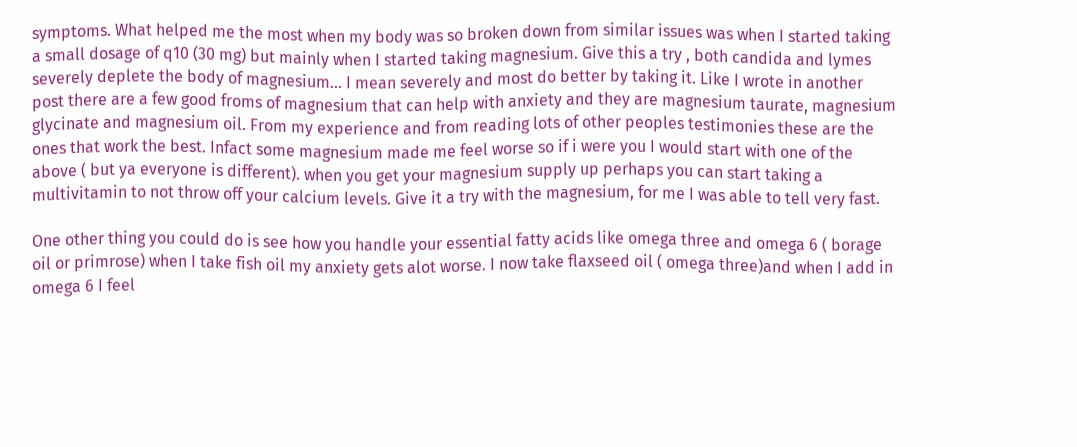symptoms. What helped me the most when my body was so broken down from similar issues was when I started taking a small dosage of q10 (30 mg) but mainly when I started taking magnesium. Give this a try , both candida and lymes severely deplete the body of magnesium... I mean severely and most do better by taking it. Like I wrote in another post there are a few good froms of magnesium that can help with anxiety and they are magnesium taurate, magnesium glycinate and magnesium oil. From my experience and from reading lots of other peoples testimonies these are the ones that work the best. Infact some magnesium made me feel worse so if i were you I would start with one of the above ( but ya everyone is different). when you get your magnesium supply up perhaps you can start taking a multivitamin to not throw off your calcium levels. Give it a try with the magnesium, for me I was able to tell very fast.

One other thing you could do is see how you handle your essential fatty acids like omega three and omega 6 ( borage oil or primrose) when I take fish oil my anxiety gets alot worse. I now take flaxseed oil ( omega three)and when I add in omega 6 I feel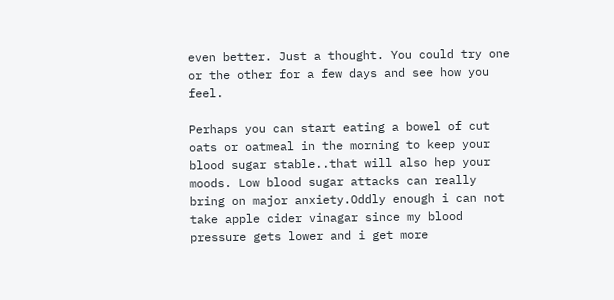even better. Just a thought. You could try one or the other for a few days and see how you feel.

Perhaps you can start eating a bowel of cut oats or oatmeal in the morning to keep your blood sugar stable..that will also hep your moods. Low blood sugar attacks can really bring on major anxiety.Oddly enough i can not take apple cider vinagar since my blood pressure gets lower and i get more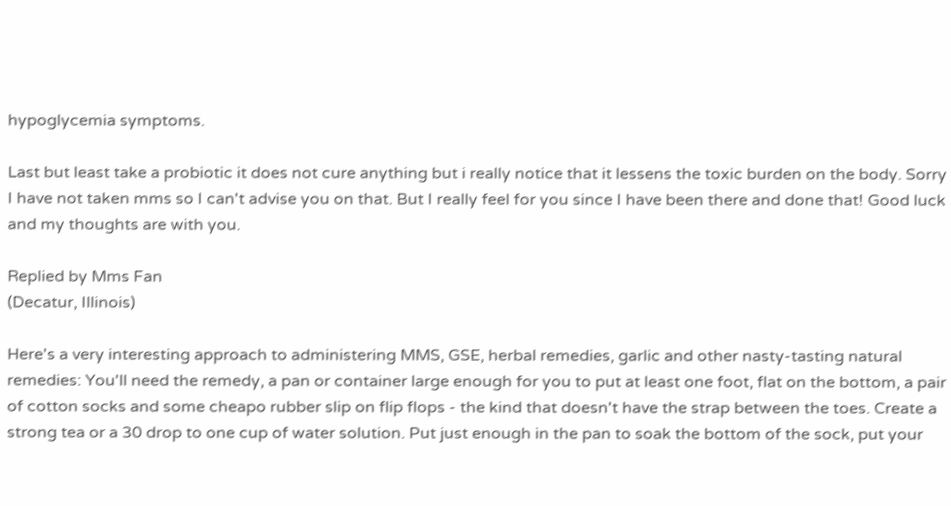hypoglycemia symptoms.

Last but least take a probiotic it does not cure anything but i really notice that it lessens the toxic burden on the body. Sorry I have not taken mms so I can't advise you on that. But I really feel for you since I have been there and done that! Good luck and my thoughts are with you.

Replied by Mms Fan
(Decatur, Illinois)

Here's a very interesting approach to administering MMS, GSE, herbal remedies, garlic and other nasty-tasting natural remedies: You'll need the remedy, a pan or container large enough for you to put at least one foot, flat on the bottom, a pair of cotton socks and some cheapo rubber slip on flip flops - the kind that doesn't have the strap between the toes. Create a strong tea or a 30 drop to one cup of water solution. Put just enough in the pan to soak the bottom of the sock, put your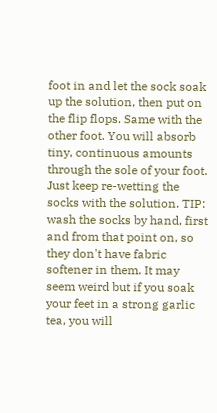foot in and let the sock soak up the solution, then put on the flip flops. Same with the other foot. You will absorb tiny, continuous amounts through the sole of your foot. Just keep re-wetting the socks with the solution. TIP: wash the socks by hand, first and from that point on, so they don't have fabric softener in them. It may seem weird but if you soak your feet in a strong garlic tea, you will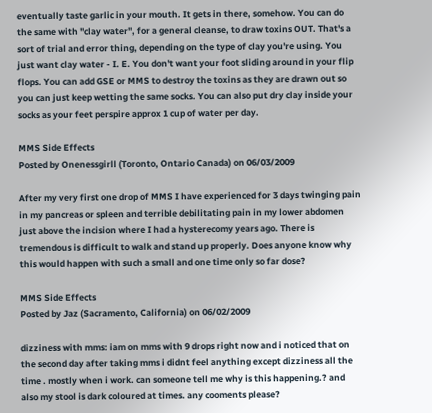eventually taste garlic in your mouth. It gets in there, somehow. You can do the same with "clay water", for a general cleanse, to draw toxins OUT. That's a sort of trial and error thing, depending on the type of clay you're using. You just want clay water - I. E. You don't want your foot sliding around in your flip flops. You can add GSE or MMS to destroy the toxins as they are drawn out so you can just keep wetting the same socks. You can also put dry clay inside your socks as your feet perspire approx 1 cup of water per day.

MMS Side Effects
Posted by Onenessgirll (Toronto, Ontario Canada) on 06/03/2009

After my very first one drop of MMS I have experienced for 3 days twinging pain in my pancreas or spleen and terrible debilitating pain in my lower abdomen just above the incision where I had a hysterecomy years ago. There is tremendous is difficult to walk and stand up properly. Does anyone know why this would happen with such a small and one time only so far dose?

MMS Side Effects
Posted by Jaz (Sacramento, California) on 06/02/2009

dizziness with mms: iam on mms with 9 drops right now and i noticed that on the second day after taking mms i didnt feel anything except dizziness all the time . mostly when i work. can someone tell me why is this happening.? and also my stool is dark coloured at times. any cooments please?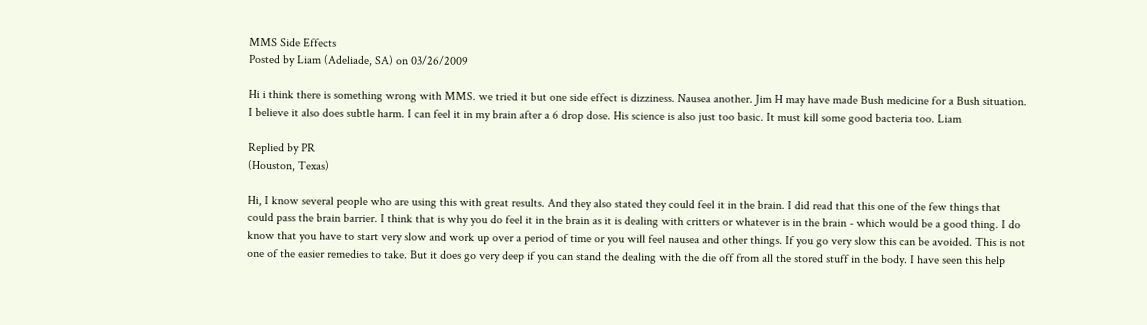MMS Side Effects
Posted by Liam (Adeliade, SA) on 03/26/2009

Hi i think there is something wrong with MMS. we tried it but one side effect is dizziness. Nausea another. Jim H may have made Bush medicine for a Bush situation. I believe it also does subtle harm. I can feel it in my brain after a 6 drop dose. His science is also just too basic. It must kill some good bacteria too. Liam

Replied by PR
(Houston, Texas)

Hi, I know several people who are using this with great results. And they also stated they could feel it in the brain. I did read that this one of the few things that could pass the brain barrier. I think that is why you do feel it in the brain as it is dealing with critters or whatever is in the brain - which would be a good thing. I do know that you have to start very slow and work up over a period of time or you will feel nausea and other things. If you go very slow this can be avoided. This is not one of the easier remedies to take. But it does go very deep if you can stand the dealing with the die off from all the stored stuff in the body. I have seen this help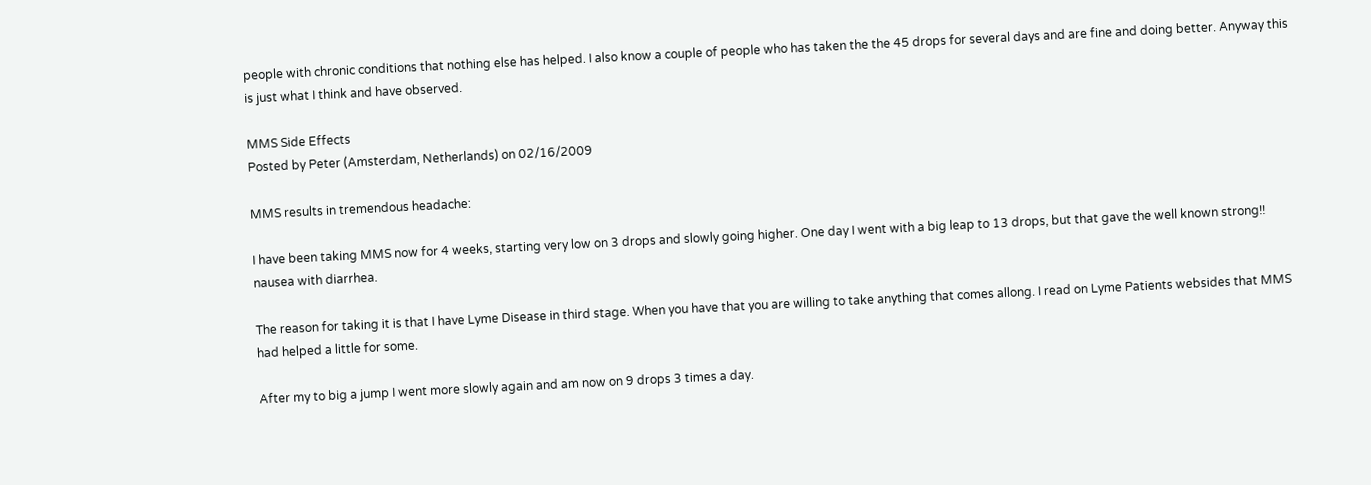people with chronic conditions that nothing else has helped. I also know a couple of people who has taken the the 45 drops for several days and are fine and doing better. Anyway this is just what I think and have observed.

MMS Side Effects
Posted by Peter (Amsterdam, Netherlands) on 02/16/2009

MMS results in tremendous headache:

I have been taking MMS now for 4 weeks, starting very low on 3 drops and slowly going higher. One day I went with a big leap to 13 drops, but that gave the well known strong!! nausea with diarrhea.

The reason for taking it is that I have Lyme Disease in third stage. When you have that you are willing to take anything that comes allong. I read on Lyme Patients websides that MMS had helped a little for some.

After my to big a jump I went more slowly again and am now on 9 drops 3 times a day.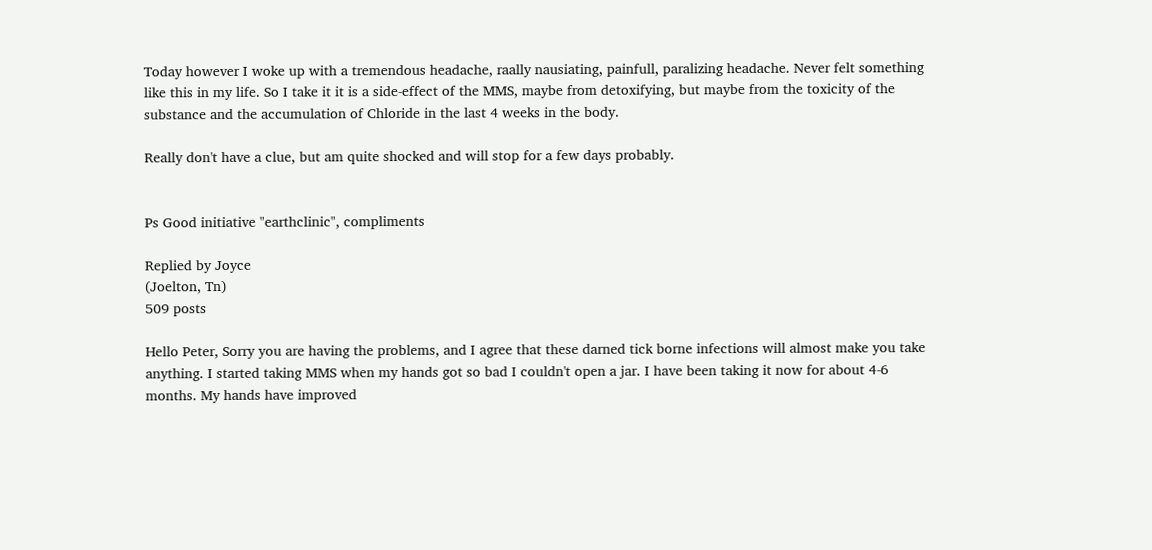Today however I woke up with a tremendous headache, raally nausiating, painfull, paralizing headache. Never felt something like this in my life. So I take it it is a side-effect of the MMS, maybe from detoxifying, but maybe from the toxicity of the substance and the accumulation of Chloride in the last 4 weeks in the body.

Really don't have a clue, but am quite shocked and will stop for a few days probably.


Ps Good initiative "earthclinic", compliments

Replied by Joyce
(Joelton, Tn)
509 posts

Hello Peter, Sorry you are having the problems, and I agree that these darned tick borne infections will almost make you take anything. I started taking MMS when my hands got so bad I couldn't open a jar. I have been taking it now for about 4-6 months. My hands have improved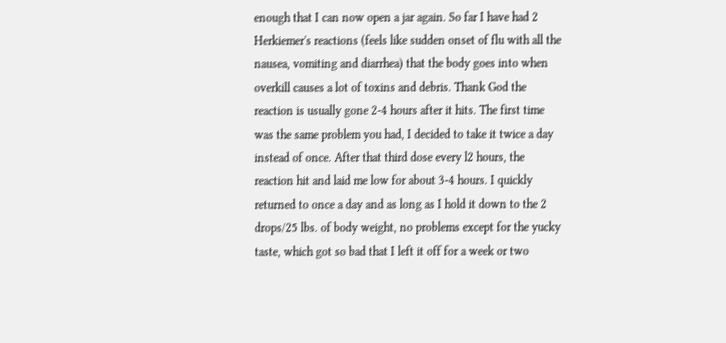enough that I can now open a jar again. So far I have had 2 Herkiemer's reactions (feels like sudden onset of flu with all the nausea, vomiting and diarrhea) that the body goes into when overkill causes a lot of toxins and debris. Thank God the reaction is usually gone 2-4 hours after it hits. The first time was the same problem you had, I decided to take it twice a day instead of once. After that third dose every l2 hours, the reaction hit and laid me low for about 3-4 hours. I quickly returned to once a day and as long as I hold it down to the 2 drops/25 lbs. of body weight, no problems except for the yucky taste, which got so bad that I left it off for a week or two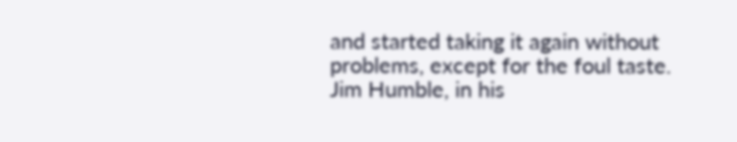and started taking it again without problems, except for the foul taste. Jim Humble, in his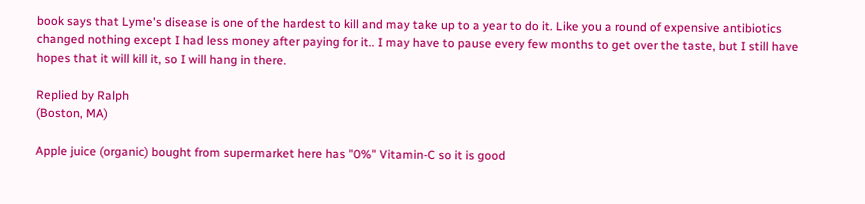book says that Lyme's disease is one of the hardest to kill and may take up to a year to do it. Like you a round of expensive antibiotics changed nothing except I had less money after paying for it.. I may have to pause every few months to get over the taste, but I still have hopes that it will kill it, so I will hang in there.

Replied by Ralph
(Boston, MA)

Apple juice (organic) bought from supermarket here has "0%" Vitamin-C so it is good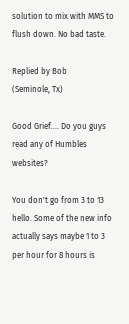solution to mix with MMS to flush down. No bad taste.

Replied by Bob
(Seminole, Tx)

Good Grief.... Do you guys read any of Humbles websites?

You don't go from 3 to 13 hello. Some of the new info actually says maybe 1 to 3 per hour for 8 hours is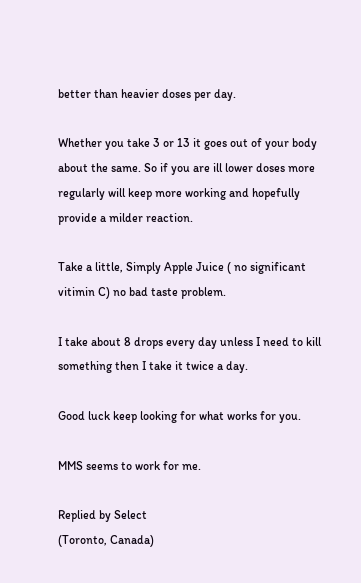better than heavier doses per day.

Whether you take 3 or 13 it goes out of your body about the same. So if you are ill lower doses more regularly will keep more working and hopefully provide a milder reaction.

Take a little, Simply Apple Juice ( no significant vitimin C) no bad taste problem.

I take about 8 drops every day unless I need to kill something then I take it twice a day.

Good luck keep looking for what works for you.

MMS seems to work for me.

Replied by Select
(Toronto, Canada)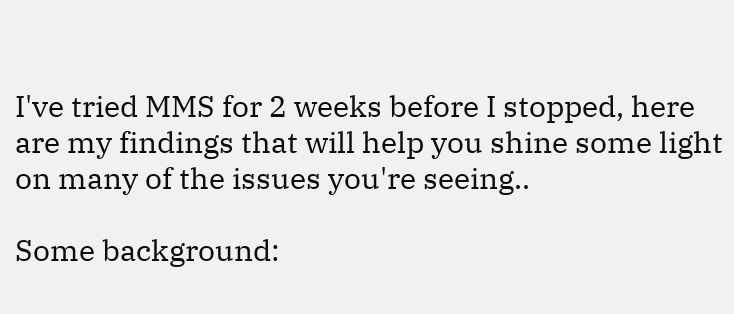I've tried MMS for 2 weeks before I stopped, here are my findings that will help you shine some light on many of the issues you're seeing..

Some background: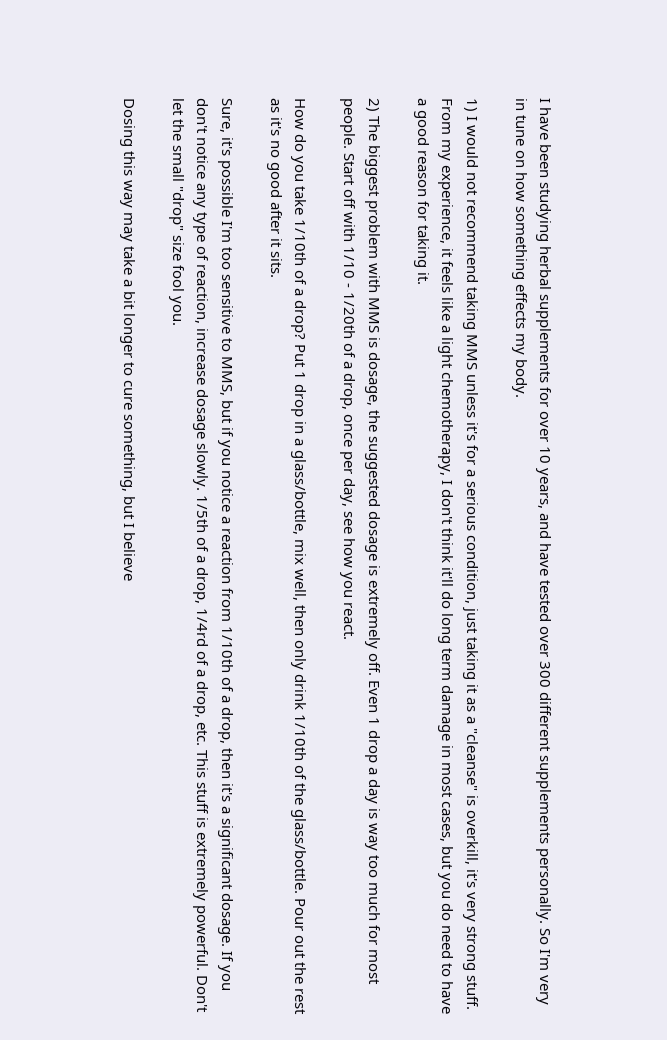I have been studying herbal supplements for over 10 years, and have tested over 300 different supplements personally. So I'm very in tune on how something effects my body.

1) I would not recommend taking MMS unless it's for a serious condition, just taking it as a "cleanse" is overkill, it's very strong stuff. From my experience, it feels like a light chemotherapy, I don't think it'll do long term damage in most cases, but you do need to have a good reason for taking it.

2) The biggest problem with MMS is dosage, the suggested dosage is extremely off. Even 1 drop a day is way too much for most people. Start off with 1/10 - 1/20th of a drop, once per day, see how you react.

How do you take 1/10th of a drop? Put 1 drop in a glass/bottle, mix well, then only drink 1/10th of the glass/bottle. Pour out the rest as it's no good after it sits.

Sure, it's possible I'm too sensitive to MMS, but if you notice a reaction from 1/10th of a drop, then it's a significant dosage. If you don't notice any type of reaction, increase dosage slowly. 1/5th of a drop, 1/4rd of a drop, etc. This stuff is extremely powerful. Don't let the small "drop" size fool you.

Dosing this way may take a bit longer to cure something, but I believe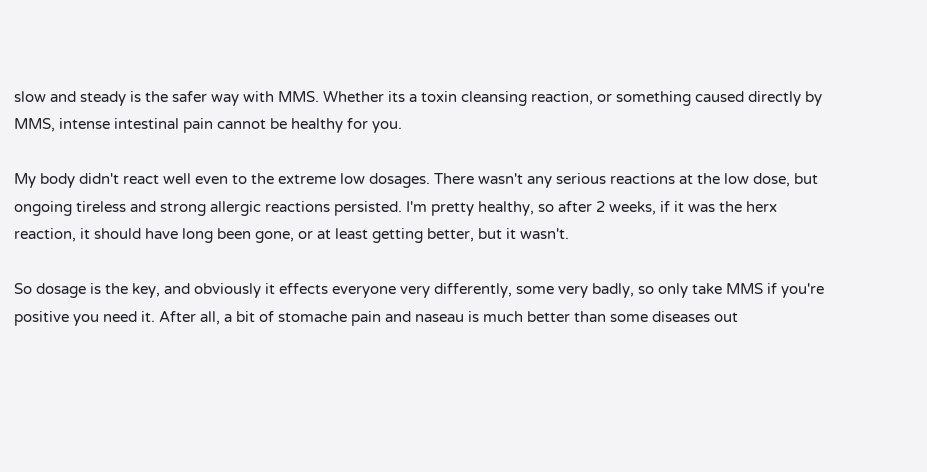slow and steady is the safer way with MMS. Whether its a toxin cleansing reaction, or something caused directly by MMS, intense intestinal pain cannot be healthy for you.

My body didn't react well even to the extreme low dosages. There wasn't any serious reactions at the low dose, but ongoing tireless and strong allergic reactions persisted. I'm pretty healthy, so after 2 weeks, if it was the herx reaction, it should have long been gone, or at least getting better, but it wasn't.

So dosage is the key, and obviously it effects everyone very differently, some very badly, so only take MMS if you're positive you need it. After all, a bit of stomache pain and naseau is much better than some diseases out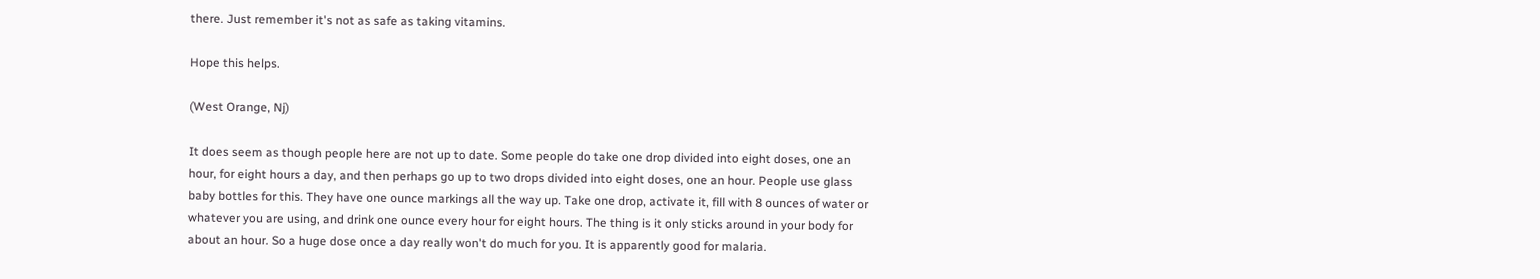there. Just remember it's not as safe as taking vitamins.

Hope this helps.

(West Orange, Nj)

It does seem as though people here are not up to date. Some people do take one drop divided into eight doses, one an hour, for eight hours a day, and then perhaps go up to two drops divided into eight doses, one an hour. People use glass baby bottles for this. They have one ounce markings all the way up. Take one drop, activate it, fill with 8 ounces of water or whatever you are using, and drink one ounce every hour for eight hours. The thing is it only sticks around in your body for about an hour. So a huge dose once a day really won't do much for you. It is apparently good for malaria.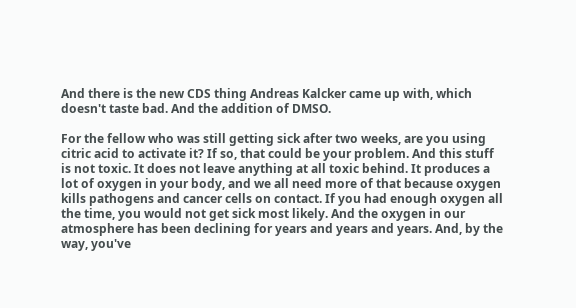And there is the new CDS thing Andreas Kalcker came up with, which doesn't taste bad. And the addition of DMSO.

For the fellow who was still getting sick after two weeks, are you using citric acid to activate it? If so, that could be your problem. And this stuff is not toxic. It does not leave anything at all toxic behind. It produces a lot of oxygen in your body, and we all need more of that because oxygen kills pathogens and cancer cells on contact. If you had enough oxygen all the time, you would not get sick most likely. And the oxygen in our atmosphere has been declining for years and years and years. And, by the way, you've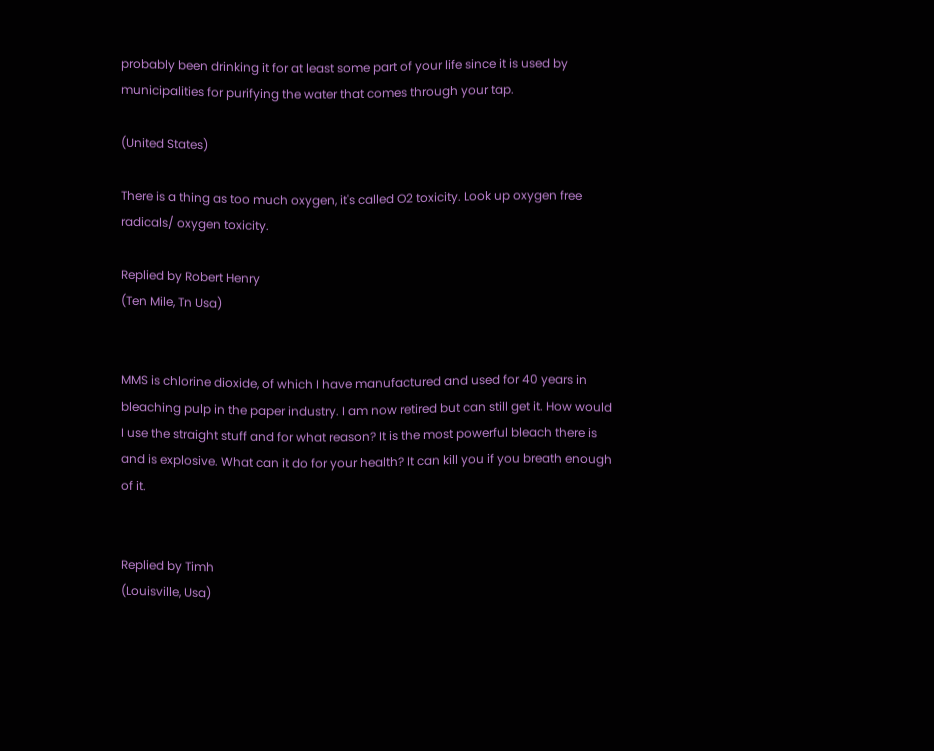probably been drinking it for at least some part of your life since it is used by municipalities for purifying the water that comes through your tap.

(United States)

There is a thing as too much oxygen, it's called O2 toxicity. Look up oxygen free radicals/ oxygen toxicity.

Replied by Robert Henry
(Ten Mile, Tn Usa)


MMS is chlorine dioxide, of which I have manufactured and used for 40 years in bleaching pulp in the paper industry. I am now retired but can still get it. How would I use the straight stuff and for what reason? It is the most powerful bleach there is and is explosive. What can it do for your health? It can kill you if you breath enough of it.


Replied by Timh
(Louisville, Usa)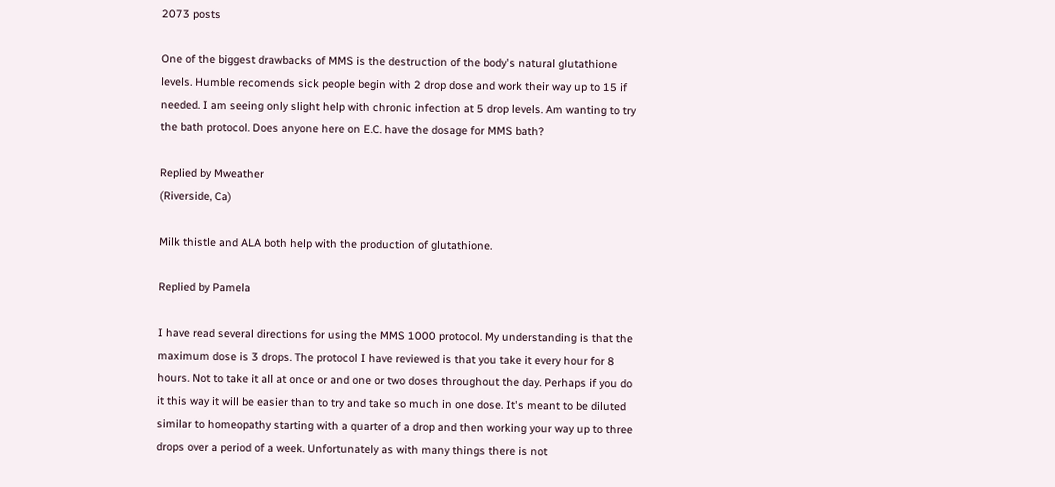2073 posts

One of the biggest drawbacks of MMS is the destruction of the body's natural glutathione levels. Humble recomends sick people begin with 2 drop dose and work their way up to 15 if needed. I am seeing only slight help with chronic infection at 5 drop levels. Am wanting to try the bath protocol. Does anyone here on E.C. have the dosage for MMS bath?

Replied by Mweather
(Riverside, Ca)

Milk thistle and ALA both help with the production of glutathione.

Replied by Pamela

I have read several directions for using the MMS 1000 protocol. My understanding is that the maximum dose is 3 drops. The protocol I have reviewed is that you take it every hour for 8 hours. Not to take it all at once or and one or two doses throughout the day. Perhaps if you do it this way it will be easier than to try and take so much in one dose. It's meant to be diluted similar to homeopathy starting with a quarter of a drop and then working your way up to three drops over a period of a week. Unfortunately as with many things there is not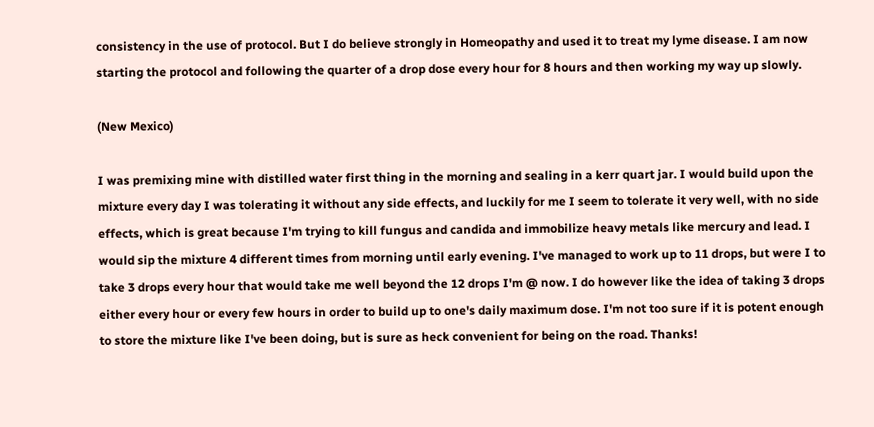consistency in the use of protocol. But I do believe strongly in Homeopathy and used it to treat my lyme disease. I am now starting the protocol and following the quarter of a drop dose every hour for 8 hours and then working my way up slowly.

(New Mexico)

I was premixing mine with distilled water first thing in the morning and sealing in a kerr quart jar. I would build upon the mixture every day I was tolerating it without any side effects, and luckily for me I seem to tolerate it very well, with no side effects, which is great because I'm trying to kill fungus and candida and immobilize heavy metals like mercury and lead. I would sip the mixture 4 different times from morning until early evening. I've managed to work up to 11 drops, but were I to take 3 drops every hour that would take me well beyond the 12 drops I'm @ now. I do however like the idea of taking 3 drops either every hour or every few hours in order to build up to one's daily maximum dose. I'm not too sure if it is potent enough to store the mixture like I've been doing, but is sure as heck convenient for being on the road. Thanks!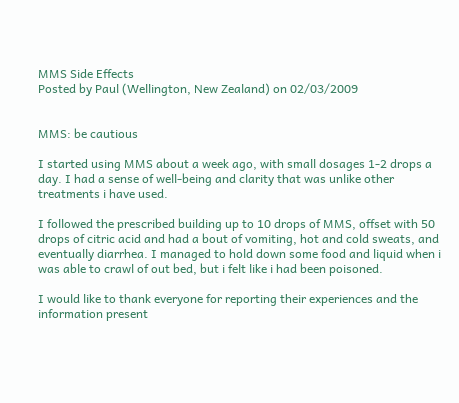MMS Side Effects
Posted by Paul (Wellington, New Zealand) on 02/03/2009


MMS: be cautious

I started using MMS about a week ago, with small dosages 1-2 drops a day. I had a sense of well-being and clarity that was unlike other treatments i have used.

I followed the prescribed building up to 10 drops of MMS, offset with 50 drops of citric acid and had a bout of vomiting, hot and cold sweats, and eventually diarrhea. I managed to hold down some food and liquid when i was able to crawl of out bed, but i felt like i had been poisoned.

I would like to thank everyone for reporting their experiences and the information present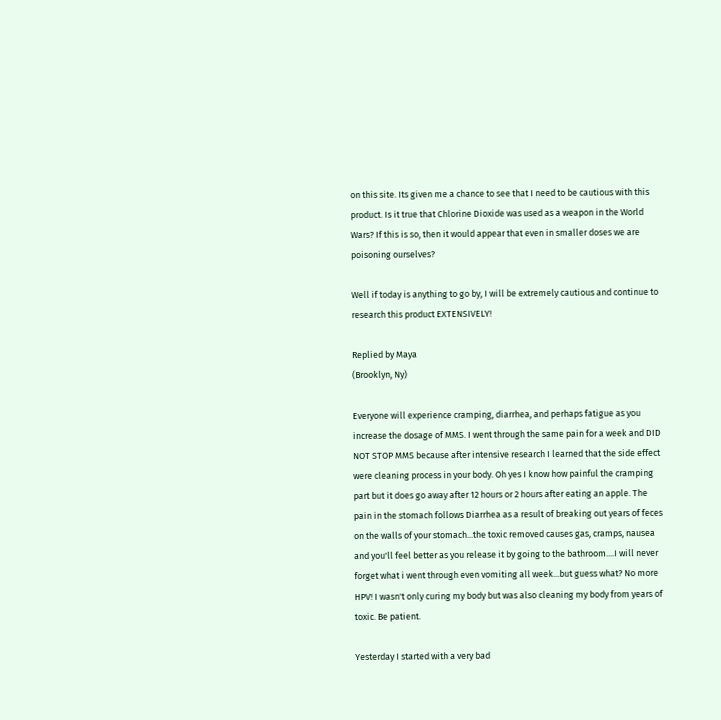on this site. Its given me a chance to see that I need to be cautious with this product. Is it true that Chlorine Dioxide was used as a weapon in the World Wars? If this is so, then it would appear that even in smaller doses we are poisoning ourselves?

Well if today is anything to go by, I will be extremely cautious and continue to research this product EXTENSIVELY!

Replied by Maya
(Brooklyn, Ny)

Everyone will experience cramping, diarrhea, and perhaps fatigue as you increase the dosage of MMS. I went through the same pain for a week and DID NOT STOP MMS because after intensive research I learned that the side effect were cleaning process in your body. Oh yes I know how painful the cramping part but it does go away after 12 hours or 2 hours after eating an apple. The pain in the stomach follows Diarrhea as a result of breaking out years of feces on the walls of your stomach...the toxic removed causes gas, cramps, nausea and you'll feel better as you release it by going to the bathroom....I will never forget what i went through even vomiting all week...but guess what? No more HPV! I wasn't only curing my body but was also cleaning my body from years of toxic. Be patient.

Yesterday I started with a very bad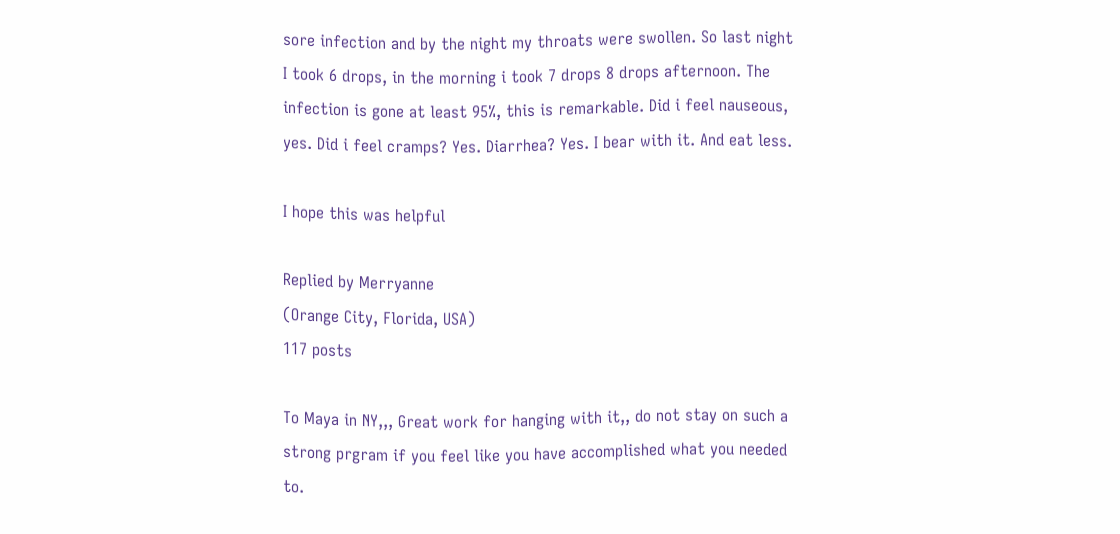sore infection and by the night my throats were swollen. So last night I took 6 drops, in the morning i took 7 drops 8 drops afternoon. The infection is gone at least 95%, this is remarkable. Did i feel nauseous, yes. Did i feel cramps? Yes. Diarrhea? Yes. I bear with it. And eat less.

I hope this was helpful

Replied by Merryanne
(Orange City, Florida, USA)
117 posts

To Maya in NY,,, Great work for hanging with it,, do not stay on such a strong prgram if you feel like you have accomplished what you needed to.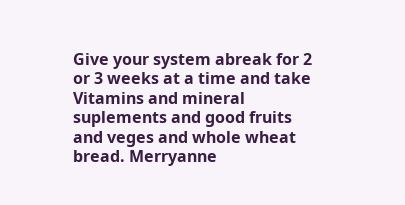Give your system abreak for 2 or 3 weeks at a time and take Vitamins and mineral suplements and good fruits and veges and whole wheat bread. Merryanne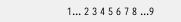1... 2 3 4 5 6 7 8 ...9